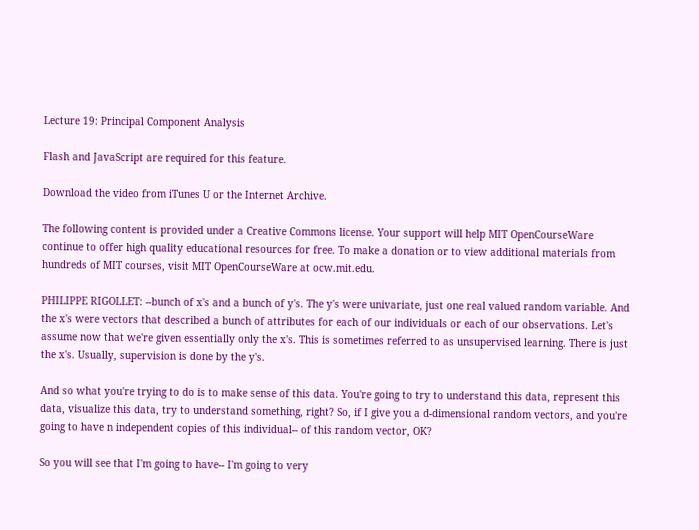Lecture 19: Principal Component Analysis

Flash and JavaScript are required for this feature.

Download the video from iTunes U or the Internet Archive.

The following content is provided under a Creative Commons license. Your support will help MIT OpenCourseWare continue to offer high quality educational resources for free. To make a donation or to view additional materials from hundreds of MIT courses, visit MIT OpenCourseWare at ocw.mit.edu.

PHILIPPE RIGOLLET: --bunch of x's and a bunch of y's. The y's were univariate, just one real valued random variable. And the x's were vectors that described a bunch of attributes for each of our individuals or each of our observations. Let's assume now that we're given essentially only the x's. This is sometimes referred to as unsupervised learning. There is just the x's. Usually, supervision is done by the y's.

And so what you're trying to do is to make sense of this data. You're going to try to understand this data, represent this data, visualize this data, try to understand something, right? So, if I give you a d-dimensional random vectors, and you're going to have n independent copies of this individual-- of this random vector, OK?

So you will see that I'm going to have-- I'm going to very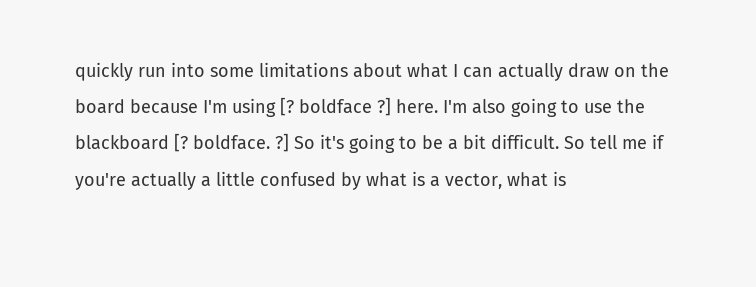quickly run into some limitations about what I can actually draw on the board because I'm using [? boldface ?] here. I'm also going to use the blackboard [? boldface. ?] So it's going to be a bit difficult. So tell me if you're actually a little confused by what is a vector, what is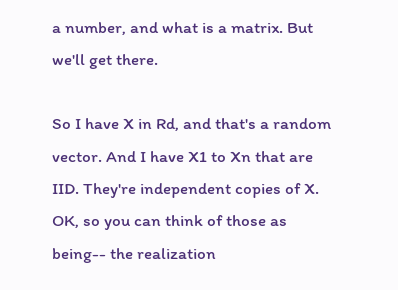a number, and what is a matrix. But we'll get there.

So I have X in Rd, and that's a random vector. And I have X1 to Xn that are IID. They're independent copies of X. OK, so you can think of those as being-- the realization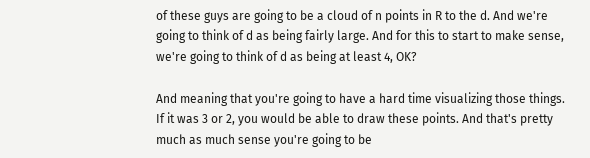of these guys are going to be a cloud of n points in R to the d. And we're going to think of d as being fairly large. And for this to start to make sense, we're going to think of d as being at least 4, OK?

And meaning that you're going to have a hard time visualizing those things. If it was 3 or 2, you would be able to draw these points. And that's pretty much as much sense you're going to be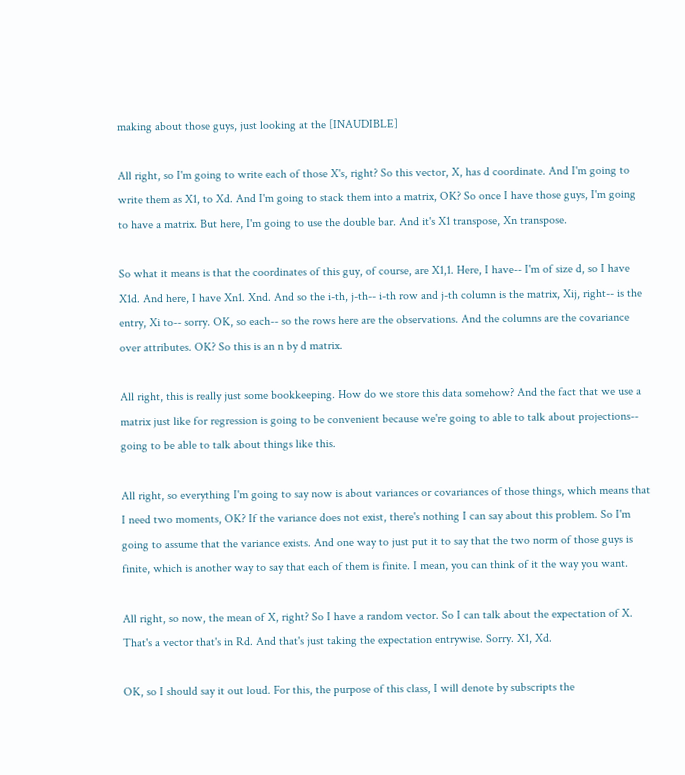making about those guys, just looking at the [INAUDIBLE]

All right, so I'm going to write each of those X's, right? So this vector, X, has d coordinate. And I'm going to write them as X1, to Xd. And I'm going to stack them into a matrix, OK? So once I have those guys, I'm going to have a matrix. But here, I'm going to use the double bar. And it's X1 transpose, Xn transpose.

So what it means is that the coordinates of this guy, of course, are X1,1. Here, I have-- I'm of size d, so I have X1d. And here, I have Xn1. Xnd. And so the i-th, j-th-- i-th row and j-th column is the matrix, Xij, right-- is the entry, Xi to-- sorry. OK, so each-- so the rows here are the observations. And the columns are the covariance over attributes. OK? So this is an n by d matrix.

All right, this is really just some bookkeeping. How do we store this data somehow? And the fact that we use a matrix just like for regression is going to be convenient because we're going to able to talk about projections-- going to be able to talk about things like this.

All right, so everything I'm going to say now is about variances or covariances of those things, which means that I need two moments, OK? If the variance does not exist, there's nothing I can say about this problem. So I'm going to assume that the variance exists. And one way to just put it to say that the two norm of those guys is finite, which is another way to say that each of them is finite. I mean, you can think of it the way you want.

All right, so now, the mean of X, right? So I have a random vector. So I can talk about the expectation of X. That's a vector that's in Rd. And that's just taking the expectation entrywise. Sorry. X1, Xd.

OK, so I should say it out loud. For this, the purpose of this class, I will denote by subscripts the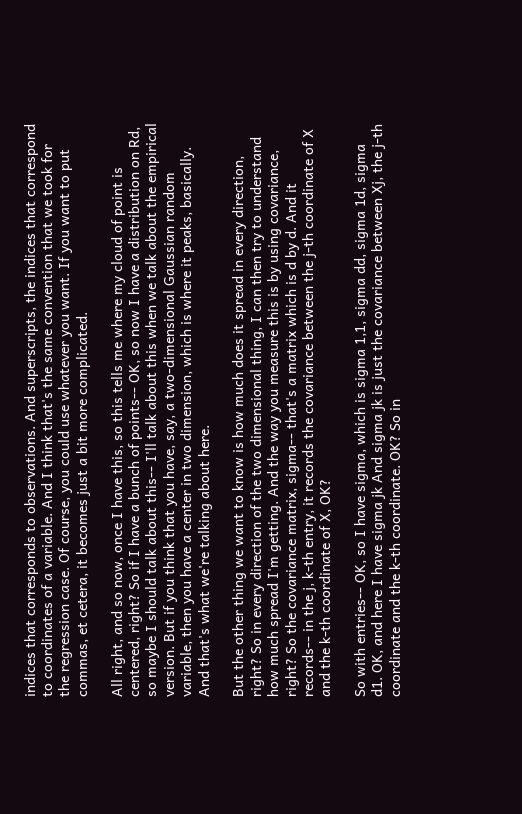indices that corresponds to observations. And superscripts, the indices that correspond to coordinates of a variable. And I think that's the same convention that we took for the regression case. Of course, you could use whatever you want. If you want to put commas, et cetera, it becomes just a bit more complicated.

All right, and so now, once I have this, so this tells me where my cloud of point is centered, right? So if I have a bunch of points-- OK, so now I have a distribution on Rd, so maybe I should talk about this-- I'll talk about this when we talk about the empirical version. But if you think that you have, say, a two-dimensional Gaussian random variable, then you have a center in two dimension, which is where it peaks, basically. And that's what we're talking about here.

But the other thing we want to know is how much does it spread in every direction, right? So in every direction of the two dimensional thing, I can then try to understand how much spread I'm getting. And the way you measure this is by using covariance, right? So the covariance matrix, sigma-- that's a matrix which is d by d. And it records-- in the j, k-th entry, it records the covariance between the j-th coordinate of X and the k-th coordinate of X, OK?

So with entries-- OK, so I have sigma, which is sigma 1,1, sigma dd, sigma 1d, sigma d1. OK, and here I have sigma jk And sigma jk is just the covariance between Xj, the j-th coordinate and the k-th coordinate. OK? So in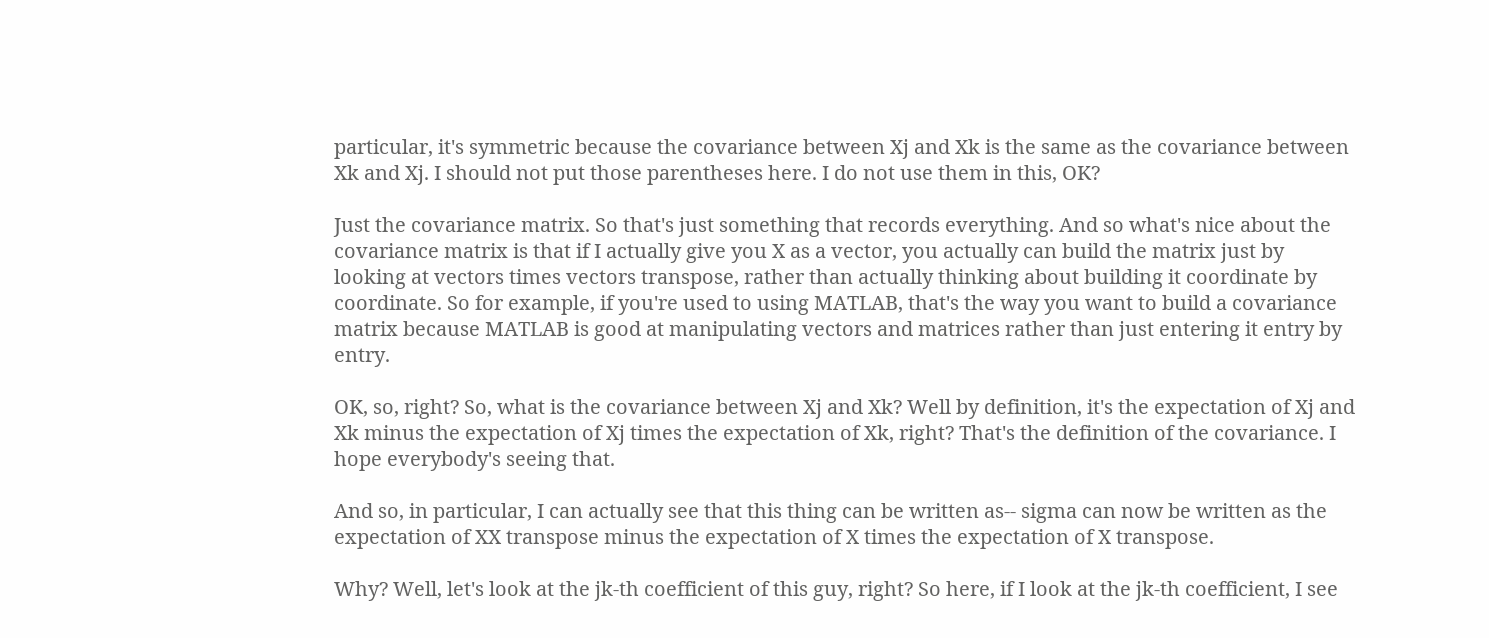particular, it's symmetric because the covariance between Xj and Xk is the same as the covariance between Xk and Xj. I should not put those parentheses here. I do not use them in this, OK?

Just the covariance matrix. So that's just something that records everything. And so what's nice about the covariance matrix is that if I actually give you X as a vector, you actually can build the matrix just by looking at vectors times vectors transpose, rather than actually thinking about building it coordinate by coordinate. So for example, if you're used to using MATLAB, that's the way you want to build a covariance matrix because MATLAB is good at manipulating vectors and matrices rather than just entering it entry by entry.

OK, so, right? So, what is the covariance between Xj and Xk? Well by definition, it's the expectation of Xj and Xk minus the expectation of Xj times the expectation of Xk, right? That's the definition of the covariance. I hope everybody's seeing that.

And so, in particular, I can actually see that this thing can be written as-- sigma can now be written as the expectation of XX transpose minus the expectation of X times the expectation of X transpose.

Why? Well, let's look at the jk-th coefficient of this guy, right? So here, if I look at the jk-th coefficient, I see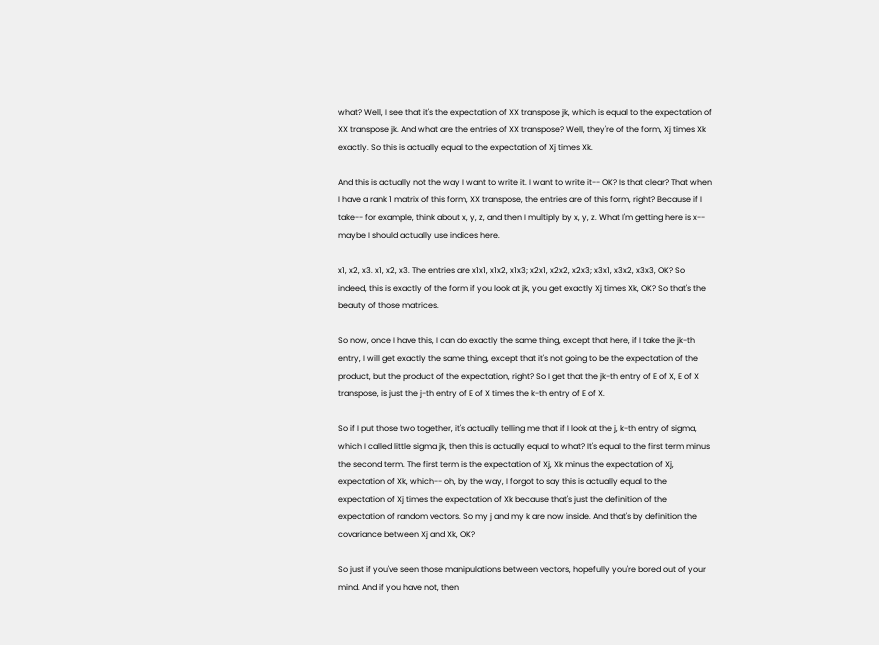what? Well, I see that it's the expectation of XX transpose jk, which is equal to the expectation of XX transpose jk. And what are the entries of XX transpose? Well, they're of the form, Xj times Xk exactly. So this is actually equal to the expectation of Xj times Xk.

And this is actually not the way I want to write it. I want to write it-- OK? Is that clear? That when I have a rank 1 matrix of this form, XX transpose, the entries are of this form, right? Because if I take-- for example, think about x, y, z, and then I multiply by x, y, z. What I'm getting here is x-- maybe I should actually use indices here.

x1, x2, x3. x1, x2, x3. The entries are x1x1, x1x2, x1x3; x2x1, x2x2, x2x3; x3x1, x3x2, x3x3, OK? So indeed, this is exactly of the form if you look at jk, you get exactly Xj times Xk, OK? So that's the beauty of those matrices.

So now, once I have this, I can do exactly the same thing, except that here, if I take the jk-th entry, I will get exactly the same thing, except that it's not going to be the expectation of the product, but the product of the expectation, right? So I get that the jk-th entry of E of X, E of X transpose, is just the j-th entry of E of X times the k-th entry of E of X.

So if I put those two together, it's actually telling me that if I look at the j, k-th entry of sigma, which I called little sigma jk, then this is actually equal to what? It's equal to the first term minus the second term. The first term is the expectation of Xj, Xk minus the expectation of Xj, expectation of Xk, which-- oh, by the way, I forgot to say this is actually equal to the expectation of Xj times the expectation of Xk because that's just the definition of the expectation of random vectors. So my j and my k are now inside. And that's by definition the covariance between Xj and Xk, OK?

So just if you've seen those manipulations between vectors, hopefully you're bored out of your mind. And if you have not, then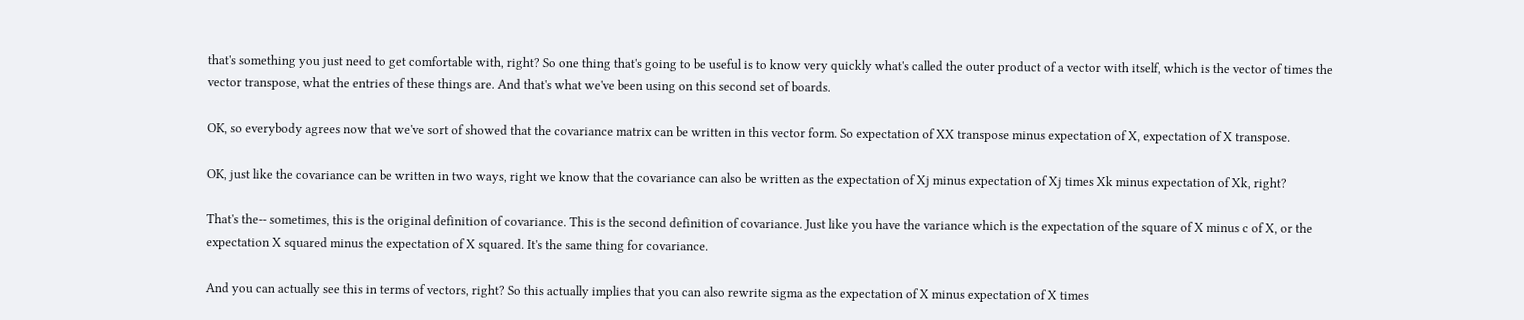that's something you just need to get comfortable with, right? So one thing that's going to be useful is to know very quickly what's called the outer product of a vector with itself, which is the vector of times the vector transpose, what the entries of these things are. And that's what we've been using on this second set of boards.

OK, so everybody agrees now that we've sort of showed that the covariance matrix can be written in this vector form. So expectation of XX transpose minus expectation of X, expectation of X transpose.

OK, just like the covariance can be written in two ways, right we know that the covariance can also be written as the expectation of Xj minus expectation of Xj times Xk minus expectation of Xk, right?

That's the-- sometimes, this is the original definition of covariance. This is the second definition of covariance. Just like you have the variance which is the expectation of the square of X minus c of X, or the expectation X squared minus the expectation of X squared. It's the same thing for covariance.

And you can actually see this in terms of vectors, right? So this actually implies that you can also rewrite sigma as the expectation of X minus expectation of X times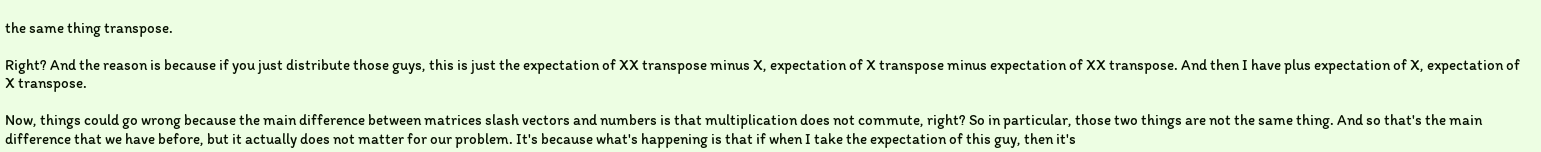the same thing transpose.

Right? And the reason is because if you just distribute those guys, this is just the expectation of XX transpose minus X, expectation of X transpose minus expectation of XX transpose. And then I have plus expectation of X, expectation of X transpose.

Now, things could go wrong because the main difference between matrices slash vectors and numbers is that multiplication does not commute, right? So in particular, those two things are not the same thing. And so that's the main difference that we have before, but it actually does not matter for our problem. It's because what's happening is that if when I take the expectation of this guy, then it's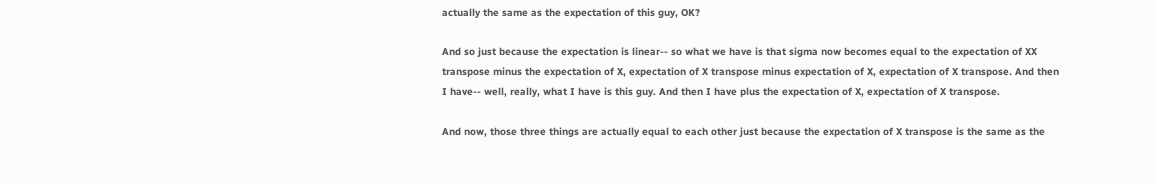actually the same as the expectation of this guy, OK?

And so just because the expectation is linear-- so what we have is that sigma now becomes equal to the expectation of XX transpose minus the expectation of X, expectation of X transpose minus expectation of X, expectation of X transpose. And then I have-- well, really, what I have is this guy. And then I have plus the expectation of X, expectation of X transpose.

And now, those three things are actually equal to each other just because the expectation of X transpose is the same as the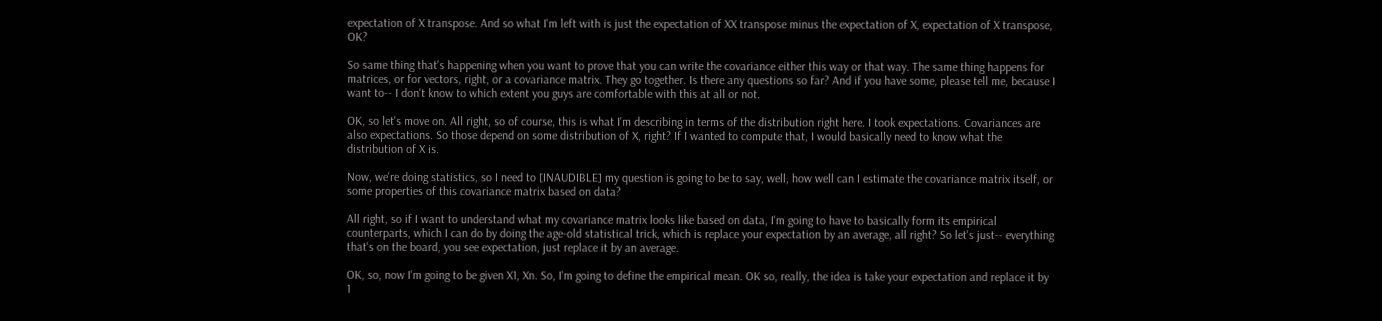expectation of X transpose. And so what I'm left with is just the expectation of XX transpose minus the expectation of X, expectation of X transpose, OK?

So same thing that's happening when you want to prove that you can write the covariance either this way or that way. The same thing happens for matrices, or for vectors, right, or a covariance matrix. They go together. Is there any questions so far? And if you have some, please tell me, because I want to-- I don't know to which extent you guys are comfortable with this at all or not.

OK, so let's move on. All right, so of course, this is what I'm describing in terms of the distribution right here. I took expectations. Covariances are also expectations. So those depend on some distribution of X, right? If I wanted to compute that, I would basically need to know what the distribution of X is.

Now, we're doing statistics, so I need to [INAUDIBLE] my question is going to be to say, well, how well can I estimate the covariance matrix itself, or some properties of this covariance matrix based on data?

All right, so if I want to understand what my covariance matrix looks like based on data, I'm going to have to basically form its empirical counterparts, which I can do by doing the age-old statistical trick, which is replace your expectation by an average, all right? So let's just-- everything that's on the board, you see expectation, just replace it by an average.

OK, so, now I'm going to be given X1, Xn. So, I'm going to define the empirical mean. OK so, really, the idea is take your expectation and replace it by 1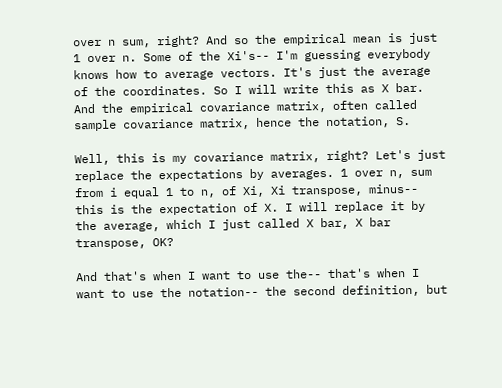over n sum, right? And so the empirical mean is just 1 over n. Some of the Xi's-- I'm guessing everybody knows how to average vectors. It's just the average of the coordinates. So I will write this as X bar. And the empirical covariance matrix, often called sample covariance matrix, hence the notation, S.

Well, this is my covariance matrix, right? Let's just replace the expectations by averages. 1 over n, sum from i equal 1 to n, of Xi, Xi transpose, minus-- this is the expectation of X. I will replace it by the average, which I just called X bar, X bar transpose, OK?

And that's when I want to use the-- that's when I want to use the notation-- the second definition, but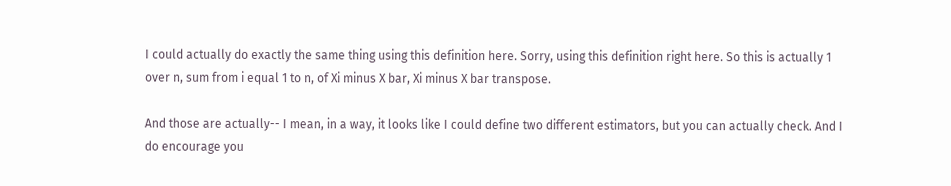I could actually do exactly the same thing using this definition here. Sorry, using this definition right here. So this is actually 1 over n, sum from i equal 1 to n, of Xi minus X bar, Xi minus X bar transpose.

And those are actually-- I mean, in a way, it looks like I could define two different estimators, but you can actually check. And I do encourage you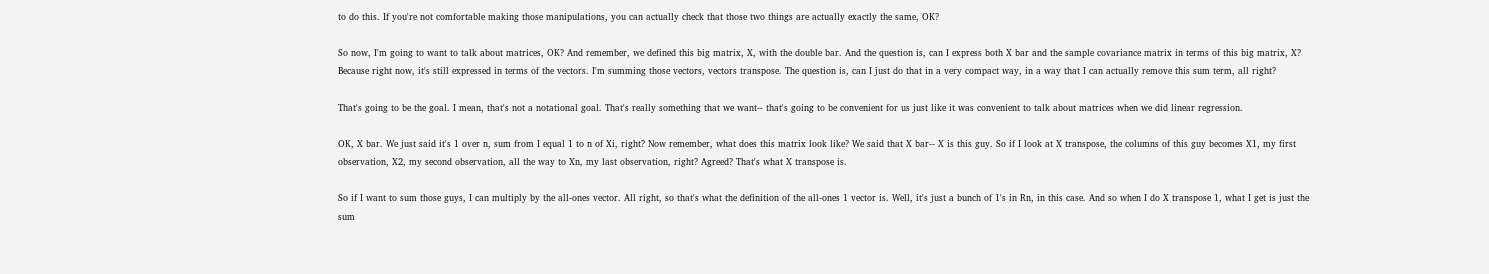to do this. If you're not comfortable making those manipulations, you can actually check that those two things are actually exactly the same, OK?

So now, I'm going to want to talk about matrices, OK? And remember, we defined this big matrix, X, with the double bar. And the question is, can I express both X bar and the sample covariance matrix in terms of this big matrix, X? Because right now, it's still expressed in terms of the vectors. I'm summing those vectors, vectors transpose. The question is, can I just do that in a very compact way, in a way that I can actually remove this sum term, all right?

That's going to be the goal. I mean, that's not a notational goal. That's really something that we want-- that's going to be convenient for us just like it was convenient to talk about matrices when we did linear regression.

OK, X bar. We just said it's 1 over n, sum from I equal 1 to n of Xi, right? Now remember, what does this matrix look like? We said that X bar-- X is this guy. So if I look at X transpose, the columns of this guy becomes X1, my first observation, X2, my second observation, all the way to Xn, my last observation, right? Agreed? That's what X transpose is.

So if I want to sum those guys, I can multiply by the all-ones vector. All right, so that's what the definition of the all-ones 1 vector is. Well, it's just a bunch of 1's in Rn, in this case. And so when I do X transpose 1, what I get is just the sum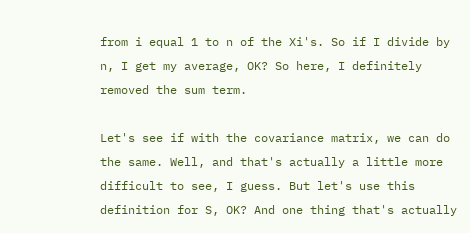from i equal 1 to n of the Xi's. So if I divide by n, I get my average, OK? So here, I definitely removed the sum term.

Let's see if with the covariance matrix, we can do the same. Well, and that's actually a little more difficult to see, I guess. But let's use this definition for S, OK? And one thing that's actually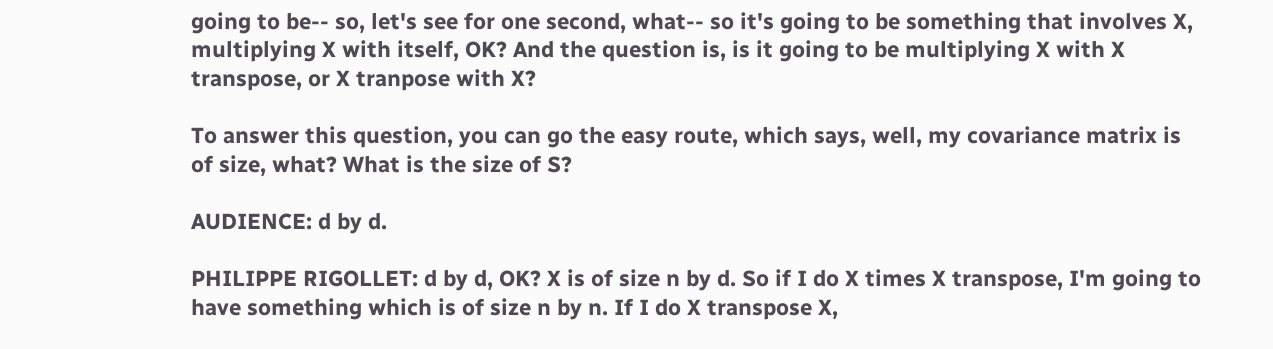going to be-- so, let's see for one second, what-- so it's going to be something that involves X, multiplying X with itself, OK? And the question is, is it going to be multiplying X with X transpose, or X tranpose with X?

To answer this question, you can go the easy route, which says, well, my covariance matrix is of size, what? What is the size of S?

AUDIENCE: d by d.

PHILIPPE RIGOLLET: d by d, OK? X is of size n by d. So if I do X times X transpose, I'm going to have something which is of size n by n. If I do X transpose X,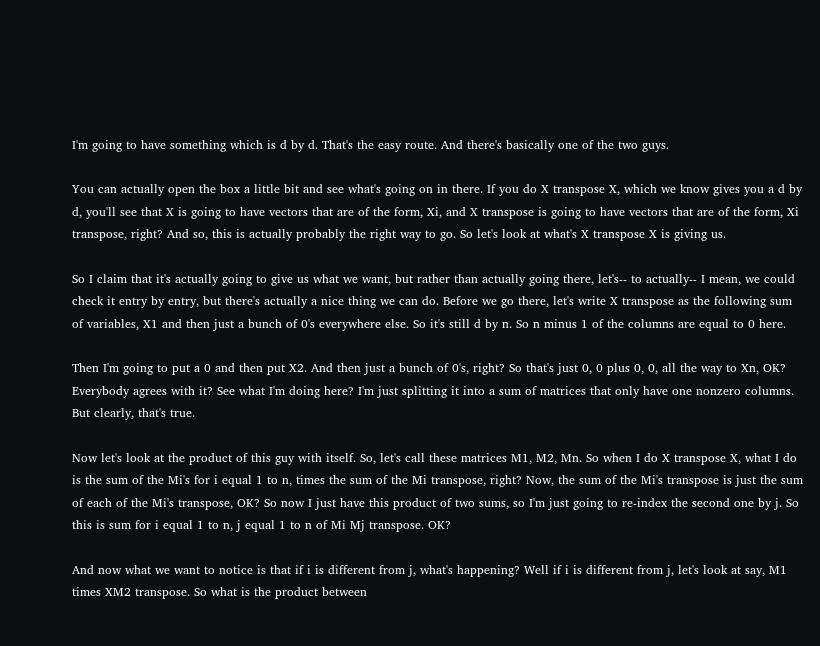I'm going to have something which is d by d. That's the easy route. And there's basically one of the two guys.

You can actually open the box a little bit and see what's going on in there. If you do X transpose X, which we know gives you a d by d, you'll see that X is going to have vectors that are of the form, Xi, and X transpose is going to have vectors that are of the form, Xi transpose, right? And so, this is actually probably the right way to go. So let's look at what's X transpose X is giving us.

So I claim that it's actually going to give us what we want, but rather than actually going there, let's-- to actually-- I mean, we could check it entry by entry, but there's actually a nice thing we can do. Before we go there, let's write X transpose as the following sum of variables, X1 and then just a bunch of 0's everywhere else. So it's still d by n. So n minus 1 of the columns are equal to 0 here.

Then I'm going to put a 0 and then put X2. And then just a bunch of 0's, right? So that's just 0, 0 plus 0, 0, all the way to Xn, OK? Everybody agrees with it? See what I'm doing here? I'm just splitting it into a sum of matrices that only have one nonzero columns. But clearly, that's true.

Now let's look at the product of this guy with itself. So, let's call these matrices M1, M2, Mn. So when I do X transpose X, what I do is the sum of the Mi's for i equal 1 to n, times the sum of the Mi transpose, right? Now, the sum of the Mi's transpose is just the sum of each of the Mi's transpose, OK? So now I just have this product of two sums, so I'm just going to re-index the second one by j. So this is sum for i equal 1 to n, j equal 1 to n of Mi Mj transpose. OK?

And now what we want to notice is that if i is different from j, what's happening? Well if i is different from j, let's look at say, M1 times XM2 transpose. So what is the product between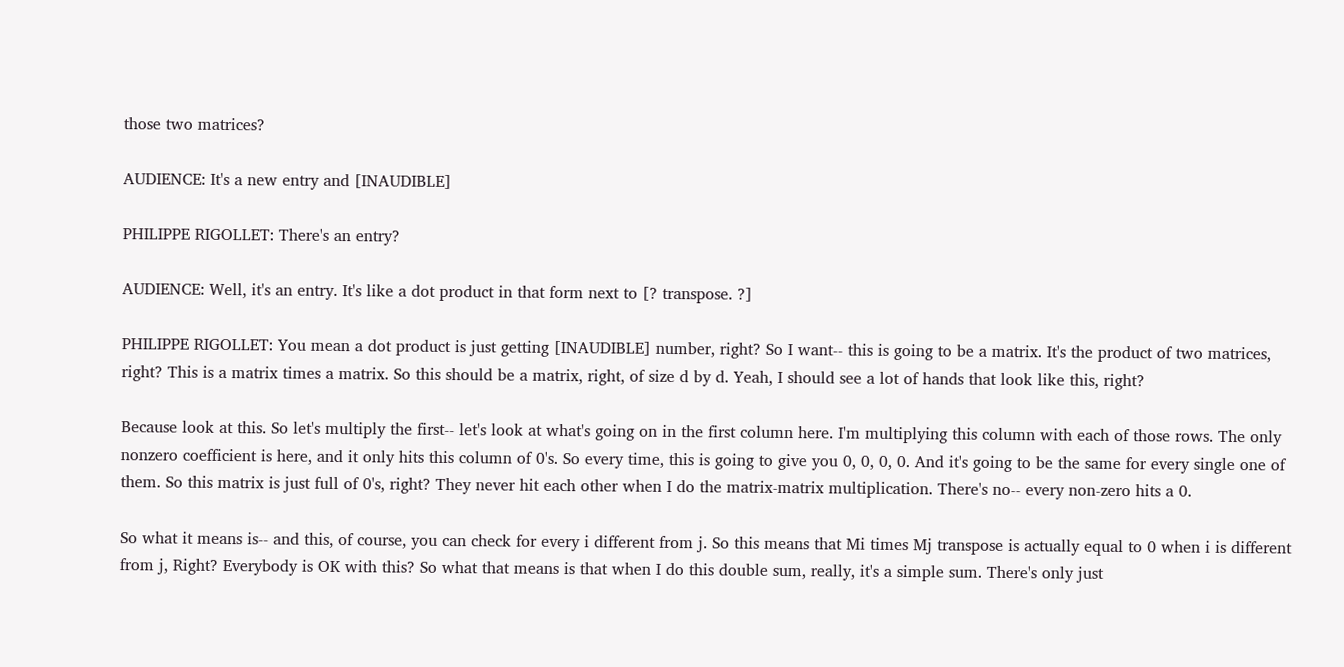those two matrices?

AUDIENCE: It's a new entry and [INAUDIBLE]

PHILIPPE RIGOLLET: There's an entry?

AUDIENCE: Well, it's an entry. It's like a dot product in that form next to [? transpose. ?]

PHILIPPE RIGOLLET: You mean a dot product is just getting [INAUDIBLE] number, right? So I want-- this is going to be a matrix. It's the product of two matrices, right? This is a matrix times a matrix. So this should be a matrix, right, of size d by d. Yeah, I should see a lot of hands that look like this, right?

Because look at this. So let's multiply the first-- let's look at what's going on in the first column here. I'm multiplying this column with each of those rows. The only nonzero coefficient is here, and it only hits this column of 0's. So every time, this is going to give you 0, 0, 0, 0. And it's going to be the same for every single one of them. So this matrix is just full of 0's, right? They never hit each other when I do the matrix-matrix multiplication. There's no-- every non-zero hits a 0.

So what it means is-- and this, of course, you can check for every i different from j. So this means that Mi times Mj transpose is actually equal to 0 when i is different from j, Right? Everybody is OK with this? So what that means is that when I do this double sum, really, it's a simple sum. There's only just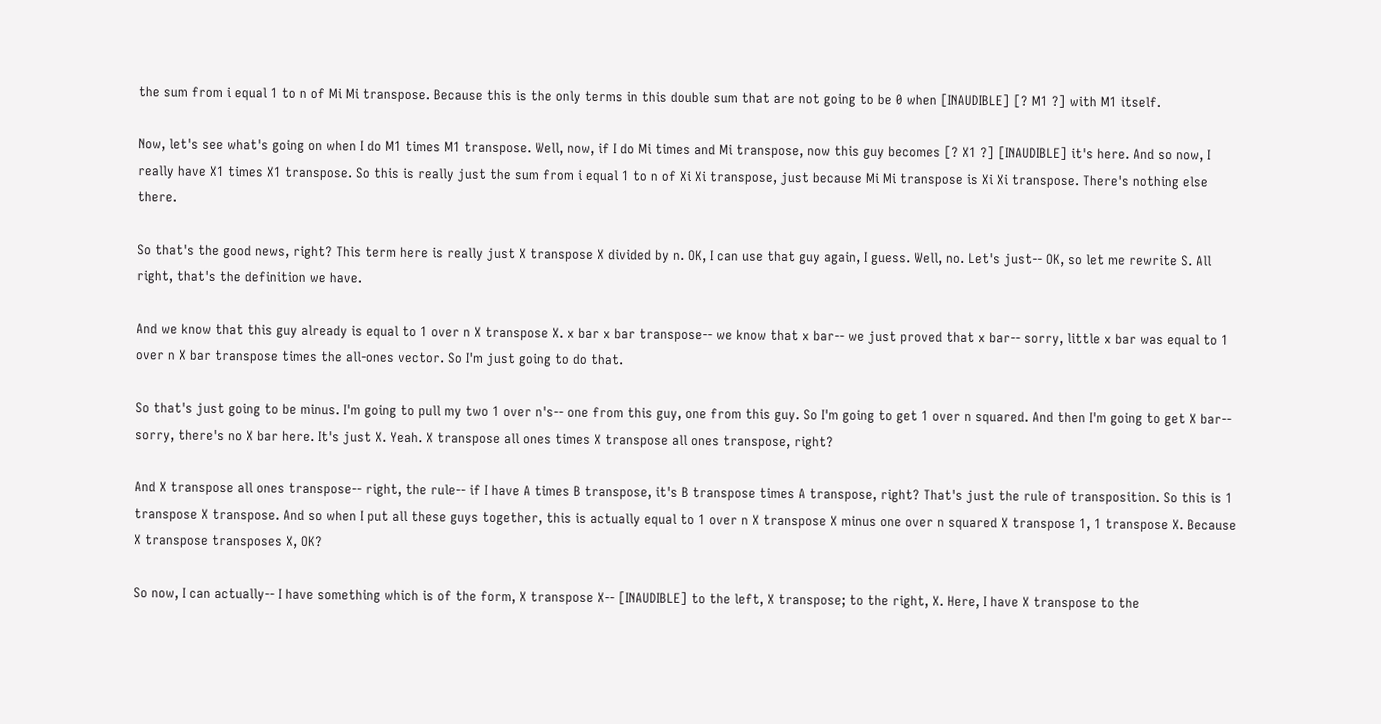the sum from i equal 1 to n of Mi Mi transpose. Because this is the only terms in this double sum that are not going to be 0 when [INAUDIBLE] [? M1 ?] with M1 itself.

Now, let's see what's going on when I do M1 times M1 transpose. Well, now, if I do Mi times and Mi transpose, now this guy becomes [? X1 ?] [INAUDIBLE] it's here. And so now, I really have X1 times X1 transpose. So this is really just the sum from i equal 1 to n of Xi Xi transpose, just because Mi Mi transpose is Xi Xi transpose. There's nothing else there.

So that's the good news, right? This term here is really just X transpose X divided by n. OK, I can use that guy again, I guess. Well, no. Let's just-- OK, so let me rewrite S. All right, that's the definition we have.

And we know that this guy already is equal to 1 over n X transpose X. x bar x bar transpose-- we know that x bar-- we just proved that x bar-- sorry, little x bar was equal to 1 over n X bar transpose times the all-ones vector. So I'm just going to do that.

So that's just going to be minus. I'm going to pull my two 1 over n's-- one from this guy, one from this guy. So I'm going to get 1 over n squared. And then I'm going to get X bar-- sorry, there's no X bar here. It's just X. Yeah. X transpose all ones times X transpose all ones transpose, right?

And X transpose all ones transpose-- right, the rule-- if I have A times B transpose, it's B transpose times A transpose, right? That's just the rule of transposition. So this is 1 transpose X transpose. And so when I put all these guys together, this is actually equal to 1 over n X transpose X minus one over n squared X transpose 1, 1 transpose X. Because X transpose transposes X, OK?

So now, I can actually-- I have something which is of the form, X transpose X-- [INAUDIBLE] to the left, X transpose; to the right, X. Here, I have X transpose to the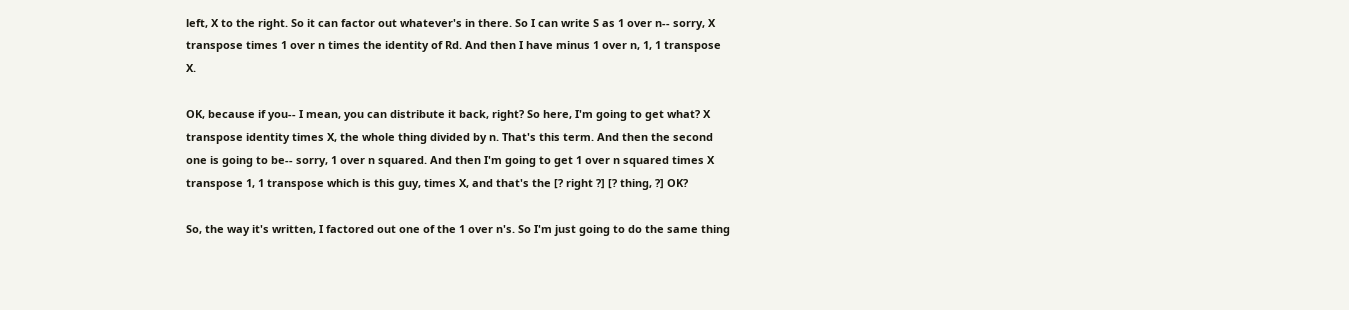left, X to the right. So it can factor out whatever's in there. So I can write S as 1 over n-- sorry, X transpose times 1 over n times the identity of Rd. And then I have minus 1 over n, 1, 1 transpose X.

OK, because if you-- I mean, you can distribute it back, right? So here, I'm going to get what? X transpose identity times X, the whole thing divided by n. That's this term. And then the second one is going to be-- sorry, 1 over n squared. And then I'm going to get 1 over n squared times X transpose 1, 1 transpose which is this guy, times X, and that's the [? right ?] [? thing, ?] OK?

So, the way it's written, I factored out one of the 1 over n's. So I'm just going to do the same thing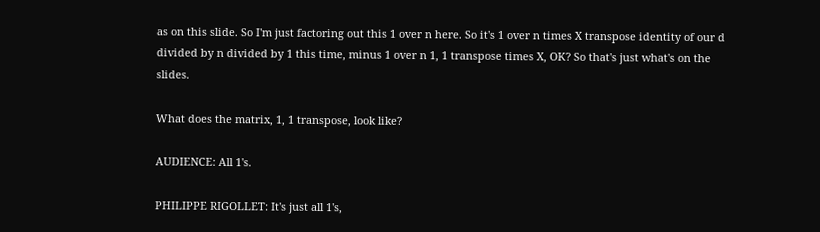as on this slide. So I'm just factoring out this 1 over n here. So it's 1 over n times X transpose identity of our d divided by n divided by 1 this time, minus 1 over n 1, 1 transpose times X, OK? So that's just what's on the slides.

What does the matrix, 1, 1 transpose, look like?

AUDIENCE: All 1's.

PHILIPPE RIGOLLET: It's just all 1's,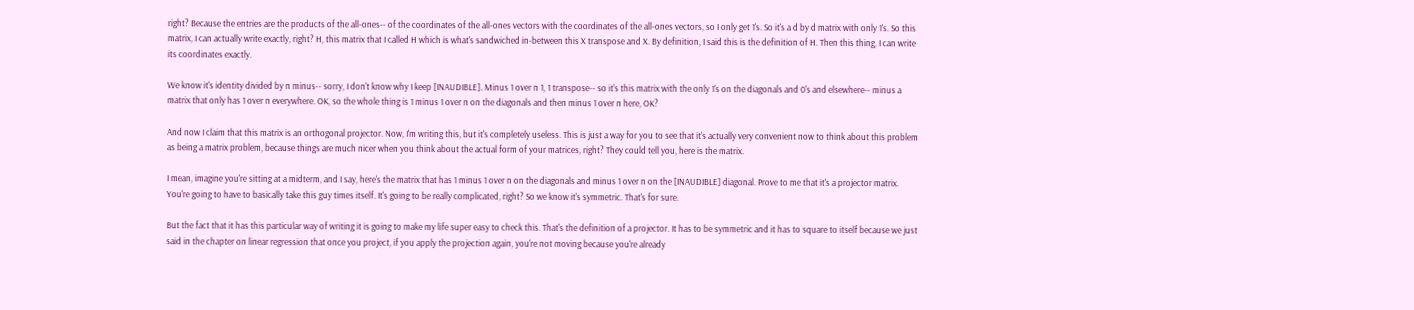right? Because the entries are the products of the all-ones-- of the coordinates of the all-ones vectors with the coordinates of the all-ones vectors, so I only get 1's. So it's a d by d matrix with only 1's. So this matrix, I can actually write exactly, right? H, this matrix that I called H which is what's sandwiched in-between this X transpose and X. By definition, I said this is the definition of H. Then this thing, I can write its coordinates exactly.

We know it's identity divided by n minus-- sorry, I don't know why I keep [INAUDIBLE]. Minus 1 over n 1, 1 transpose-- so it's this matrix with the only 1's on the diagonals and 0's and elsewhere-- minus a matrix that only has 1 over n everywhere. OK, so the whole thing is 1 minus 1 over n on the diagonals and then minus 1 over n here, OK?

And now I claim that this matrix is an orthogonal projector. Now, I'm writing this, but it's completely useless. This is just a way for you to see that it's actually very convenient now to think about this problem as being a matrix problem, because things are much nicer when you think about the actual form of your matrices, right? They could tell you, here is the matrix.

I mean, imagine you're sitting at a midterm, and I say, here's the matrix that has 1 minus 1 over n on the diagonals and minus 1 over n on the [INAUDIBLE] diagonal. Prove to me that it's a projector matrix. You're going to have to basically take this guy times itself. It's going to be really complicated, right? So we know it's symmetric. That's for sure.

But the fact that it has this particular way of writing it is going to make my life super easy to check this. That's the definition of a projector. It has to be symmetric and it has to square to itself because we just said in the chapter on linear regression that once you project, if you apply the projection again, you're not moving because you're already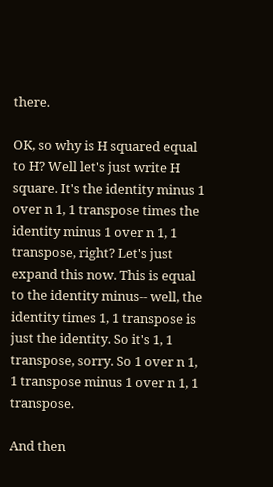there.

OK, so why is H squared equal to H? Well let's just write H square. It's the identity minus 1 over n 1, 1 transpose times the identity minus 1 over n 1, 1 transpose, right? Let's just expand this now. This is equal to the identity minus-- well, the identity times 1, 1 transpose is just the identity. So it's 1, 1 transpose, sorry. So 1 over n 1, 1 transpose minus 1 over n 1, 1 transpose.

And then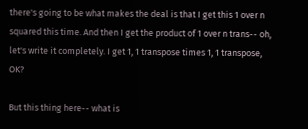there's going to be what makes the deal is that I get this 1 over n squared this time. And then I get the product of 1 over n trans-- oh, let's write it completely. I get 1, 1 transpose times 1, 1 transpose, OK?

But this thing here-- what is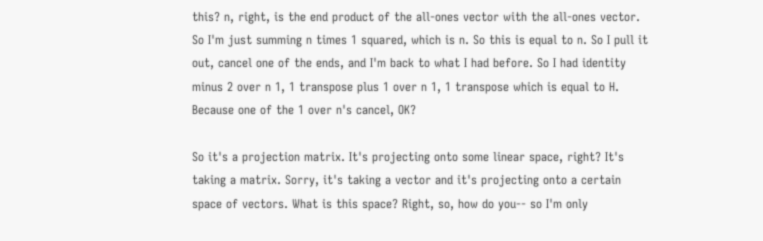this? n, right, is the end product of the all-ones vector with the all-ones vector. So I'm just summing n times 1 squared, which is n. So this is equal to n. So I pull it out, cancel one of the ends, and I'm back to what I had before. So I had identity minus 2 over n 1, 1 transpose plus 1 over n 1, 1 transpose which is equal to H. Because one of the 1 over n's cancel, OK?

So it's a projection matrix. It's projecting onto some linear space, right? It's taking a matrix. Sorry, it's taking a vector and it's projecting onto a certain space of vectors. What is this space? Right, so, how do you-- so I'm only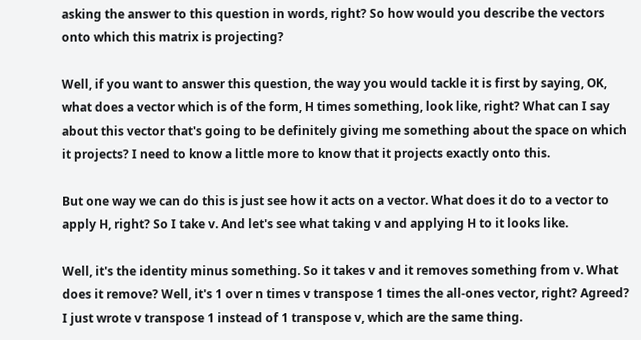asking the answer to this question in words, right? So how would you describe the vectors onto which this matrix is projecting?

Well, if you want to answer this question, the way you would tackle it is first by saying, OK, what does a vector which is of the form, H times something, look like, right? What can I say about this vector that's going to be definitely giving me something about the space on which it projects? I need to know a little more to know that it projects exactly onto this.

But one way we can do this is just see how it acts on a vector. What does it do to a vector to apply H, right? So I take v. And let's see what taking v and applying H to it looks like.

Well, it's the identity minus something. So it takes v and it removes something from v. What does it remove? Well, it's 1 over n times v transpose 1 times the all-ones vector, right? Agreed? I just wrote v transpose 1 instead of 1 transpose v, which are the same thing.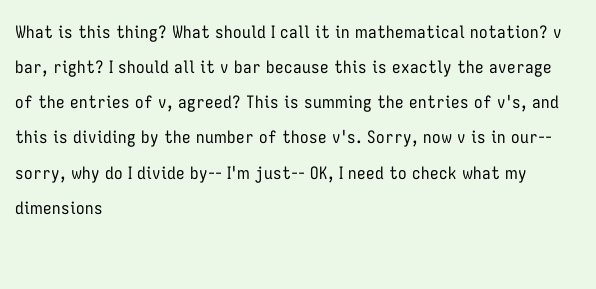What is this thing? What should I call it in mathematical notation? v bar, right? I should all it v bar because this is exactly the average of the entries of v, agreed? This is summing the entries of v's, and this is dividing by the number of those v's. Sorry, now v is in our-- sorry, why do I divide by-- I'm just-- OK, I need to check what my dimensions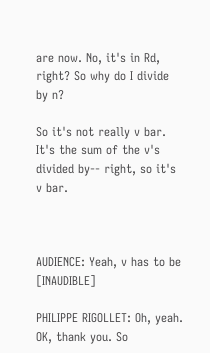are now. No, it's in Rd, right? So why do I divide by n?

So it's not really v bar. It's the sum of the v's divided by-- right, so it's v bar.



AUDIENCE: Yeah, v has to be [INAUDIBLE]

PHILIPPE RIGOLLET: Oh, yeah. OK, thank you. So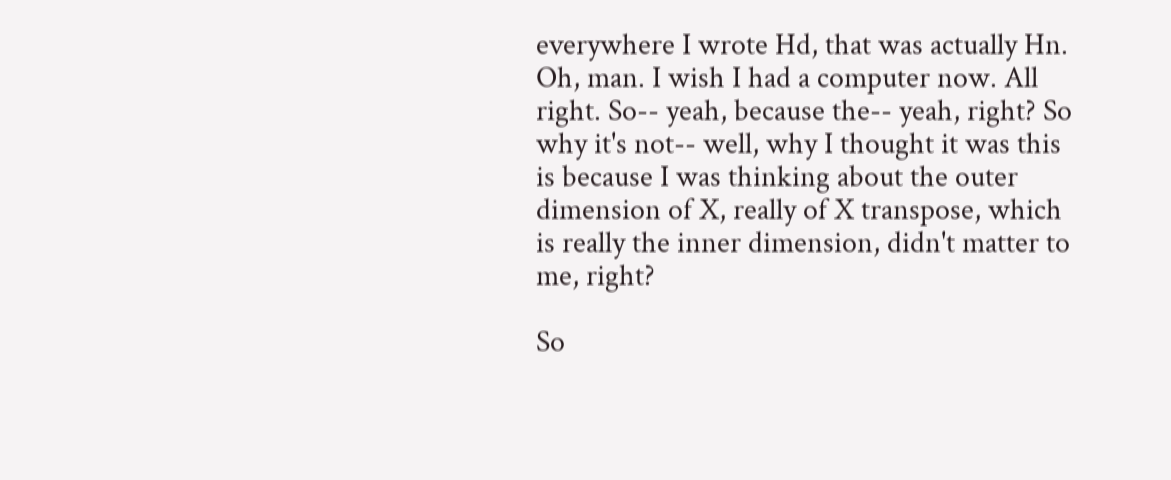everywhere I wrote Hd, that was actually Hn. Oh, man. I wish I had a computer now. All right. So-- yeah, because the-- yeah, right? So why it's not-- well, why I thought it was this is because I was thinking about the outer dimension of X, really of X transpose, which is really the inner dimension, didn't matter to me, right?

So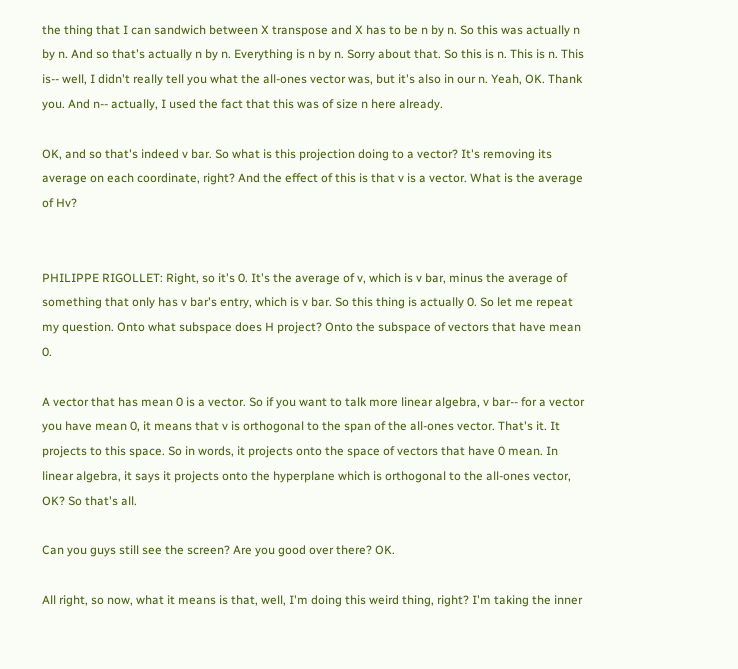the thing that I can sandwich between X transpose and X has to be n by n. So this was actually n by n. And so that's actually n by n. Everything is n by n. Sorry about that. So this is n. This is n. This is-- well, I didn't really tell you what the all-ones vector was, but it's also in our n. Yeah, OK. Thank you. And n-- actually, I used the fact that this was of size n here already.

OK, and so that's indeed v bar. So what is this projection doing to a vector? It's removing its average on each coordinate, right? And the effect of this is that v is a vector. What is the average of Hv?


PHILIPPE RIGOLLET: Right, so it's 0. It's the average of v, which is v bar, minus the average of something that only has v bar's entry, which is v bar. So this thing is actually 0. So let me repeat my question. Onto what subspace does H project? Onto the subspace of vectors that have mean 0.

A vector that has mean 0 is a vector. So if you want to talk more linear algebra, v bar-- for a vector you have mean 0, it means that v is orthogonal to the span of the all-ones vector. That's it. It projects to this space. So in words, it projects onto the space of vectors that have 0 mean. In linear algebra, it says it projects onto the hyperplane which is orthogonal to the all-ones vector, OK? So that's all.

Can you guys still see the screen? Are you good over there? OK.

All right, so now, what it means is that, well, I'm doing this weird thing, right? I'm taking the inner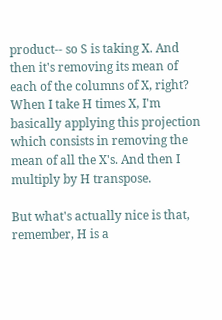product-- so S is taking X. And then it's removing its mean of each of the columns of X, right? When I take H times X, I'm basically applying this projection which consists in removing the mean of all the X's. And then I multiply by H transpose.

But what's actually nice is that, remember, H is a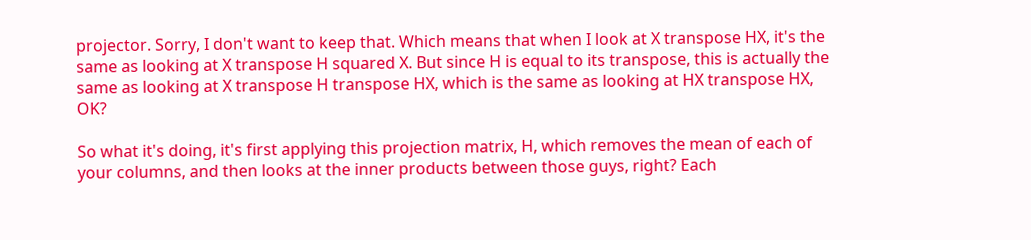projector. Sorry, I don't want to keep that. Which means that when I look at X transpose HX, it's the same as looking at X transpose H squared X. But since H is equal to its transpose, this is actually the same as looking at X transpose H transpose HX, which is the same as looking at HX transpose HX, OK?

So what it's doing, it's first applying this projection matrix, H, which removes the mean of each of your columns, and then looks at the inner products between those guys, right? Each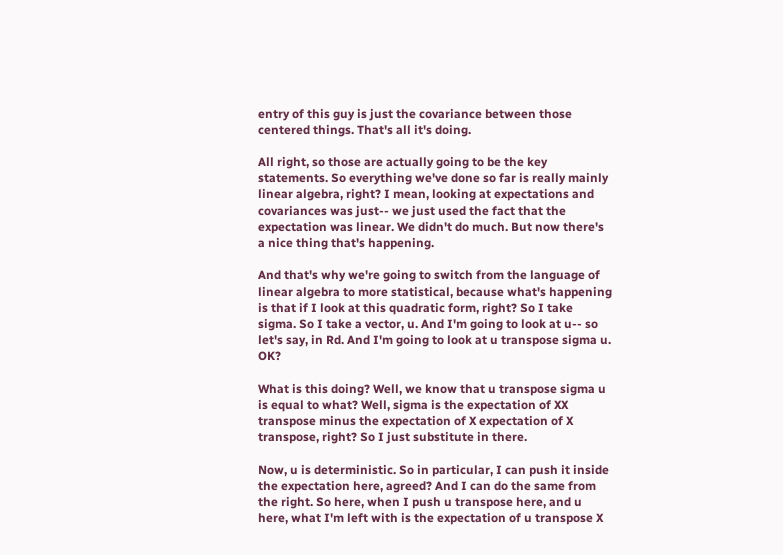entry of this guy is just the covariance between those centered things. That's all it's doing.

All right, so those are actually going to be the key statements. So everything we've done so far is really mainly linear algebra, right? I mean, looking at expectations and covariances was just-- we just used the fact that the expectation was linear. We didn't do much. But now there's a nice thing that's happening.

And that's why we're going to switch from the language of linear algebra to more statistical, because what's happening is that if I look at this quadratic form, right? So I take sigma. So I take a vector, u. And I'm going to look at u-- so let's say, in Rd. And I'm going to look at u transpose sigma u. OK?

What is this doing? Well, we know that u transpose sigma u is equal to what? Well, sigma is the expectation of XX transpose minus the expectation of X expectation of X transpose, right? So I just substitute in there.

Now, u is deterministic. So in particular, I can push it inside the expectation here, agreed? And I can do the same from the right. So here, when I push u transpose here, and u here, what I'm left with is the expectation of u transpose X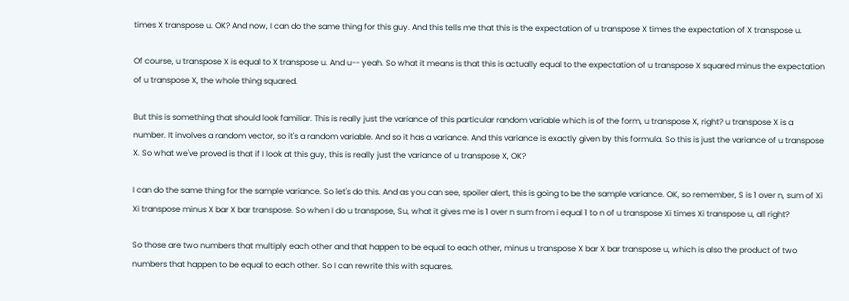times X transpose u. OK? And now, I can do the same thing for this guy. And this tells me that this is the expectation of u transpose X times the expectation of X transpose u.

Of course, u transpose X is equal to X transpose u. And u-- yeah. So what it means is that this is actually equal to the expectation of u transpose X squared minus the expectation of u transpose X, the whole thing squared.

But this is something that should look familiar. This is really just the variance of this particular random variable which is of the form, u transpose X, right? u transpose X is a number. It involves a random vector, so it's a random variable. And so it has a variance. And this variance is exactly given by this formula. So this is just the variance of u transpose X. So what we've proved is that if I look at this guy, this is really just the variance of u transpose X, OK?

I can do the same thing for the sample variance. So let's do this. And as you can see, spoiler alert, this is going to be the sample variance. OK, so remember, S is 1 over n, sum of Xi Xi transpose minus X bar X bar transpose. So when I do u transpose, Su, what it gives me is 1 over n sum from i equal 1 to n of u transpose Xi times Xi transpose u, all right?

So those are two numbers that multiply each other and that happen to be equal to each other, minus u transpose X bar X bar transpose u, which is also the product of two numbers that happen to be equal to each other. So I can rewrite this with squares.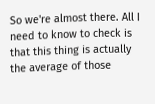So we're almost there. All I need to know to check is that this thing is actually the average of those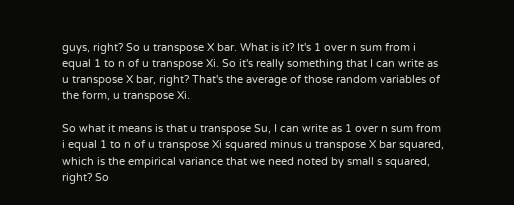guys, right? So u transpose X bar. What is it? It's 1 over n sum from i equal 1 to n of u transpose Xi. So it's really something that I can write as u transpose X bar, right? That's the average of those random variables of the form, u transpose Xi.

So what it means is that u transpose Su, I can write as 1 over n sum from i equal 1 to n of u transpose Xi squared minus u transpose X bar squared, which is the empirical variance that we need noted by small s squared, right? So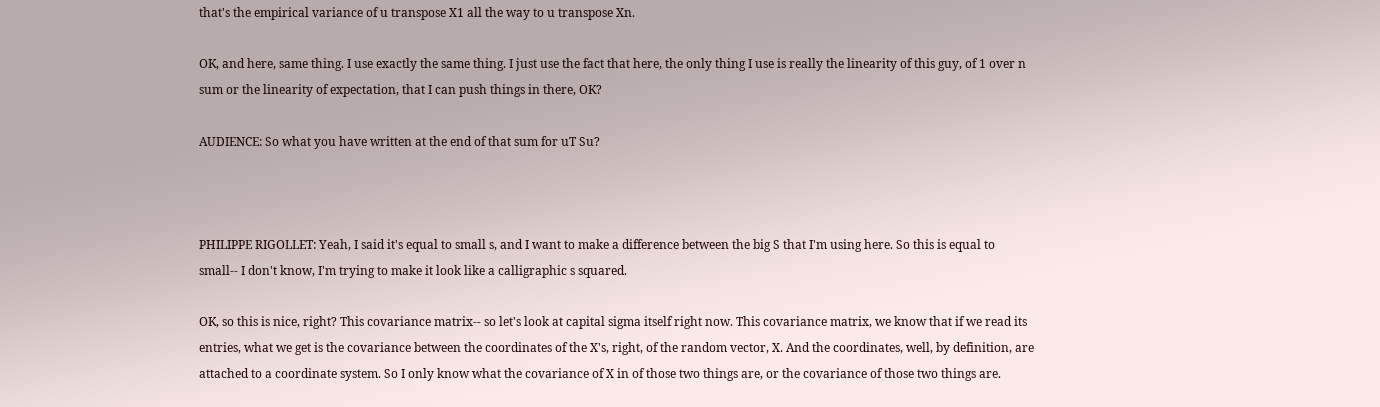that's the empirical variance of u transpose X1 all the way to u transpose Xn.

OK, and here, same thing. I use exactly the same thing. I just use the fact that here, the only thing I use is really the linearity of this guy, of 1 over n sum or the linearity of expectation, that I can push things in there, OK?

AUDIENCE: So what you have written at the end of that sum for uT Su?



PHILIPPE RIGOLLET: Yeah, I said it's equal to small s, and I want to make a difference between the big S that I'm using here. So this is equal to small-- I don't know, I'm trying to make it look like a calligraphic s squared.

OK, so this is nice, right? This covariance matrix-- so let's look at capital sigma itself right now. This covariance matrix, we know that if we read its entries, what we get is the covariance between the coordinates of the X's, right, of the random vector, X. And the coordinates, well, by definition, are attached to a coordinate system. So I only know what the covariance of X in of those two things are, or the covariance of those two things are.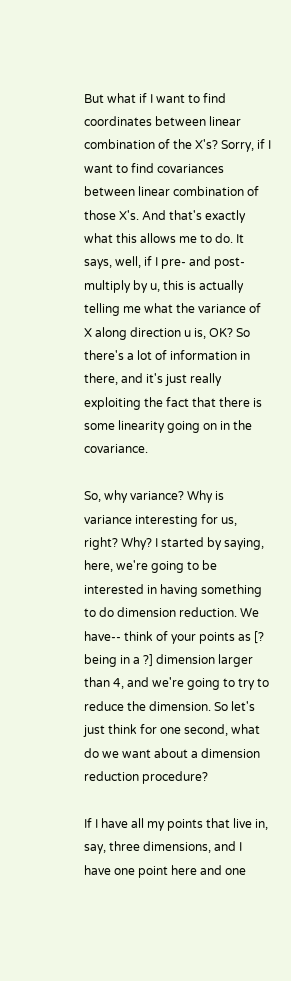But what if I want to find coordinates between linear combination of the X's? Sorry, if I want to find covariances between linear combination of those X's. And that's exactly what this allows me to do. It says, well, if I pre- and post-multiply by u, this is actually telling me what the variance of X along direction u is, OK? So there's a lot of information in there, and it's just really exploiting the fact that there is some linearity going on in the covariance.

So, why variance? Why is variance interesting for us, right? Why? I started by saying, here, we're going to be interested in having something to do dimension reduction. We have-- think of your points as [? being in a ?] dimension larger than 4, and we're going to try to reduce the dimension. So let's just think for one second, what do we want about a dimension reduction procedure?

If I have all my points that live in, say, three dimensions, and I have one point here and one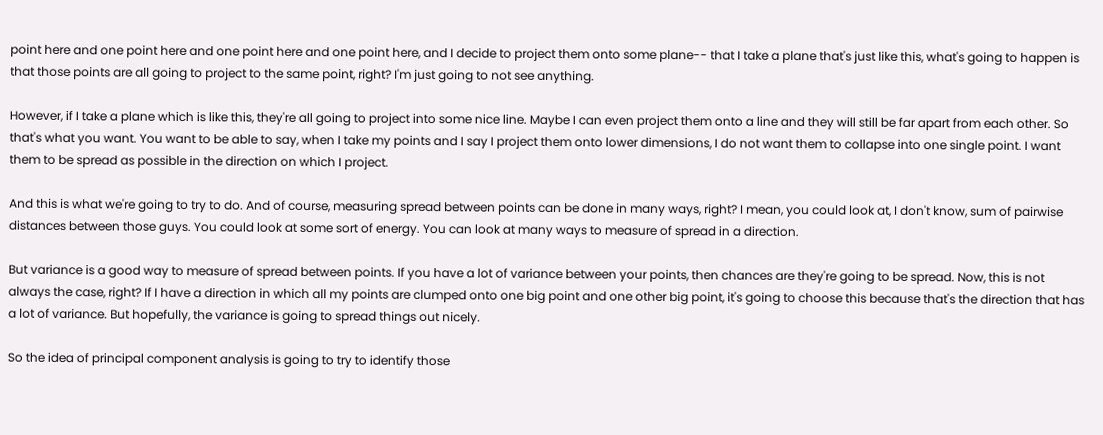point here and one point here and one point here and one point here, and I decide to project them onto some plane-- that I take a plane that's just like this, what's going to happen is that those points are all going to project to the same point, right? I'm just going to not see anything.

However, if I take a plane which is like this, they're all going to project into some nice line. Maybe I can even project them onto a line and they will still be far apart from each other. So that's what you want. You want to be able to say, when I take my points and I say I project them onto lower dimensions, I do not want them to collapse into one single point. I want them to be spread as possible in the direction on which I project.

And this is what we're going to try to do. And of course, measuring spread between points can be done in many ways, right? I mean, you could look at, I don't know, sum of pairwise distances between those guys. You could look at some sort of energy. You can look at many ways to measure of spread in a direction.

But variance is a good way to measure of spread between points. If you have a lot of variance between your points, then chances are they're going to be spread. Now, this is not always the case, right? If I have a direction in which all my points are clumped onto one big point and one other big point, it's going to choose this because that's the direction that has a lot of variance. But hopefully, the variance is going to spread things out nicely.

So the idea of principal component analysis is going to try to identify those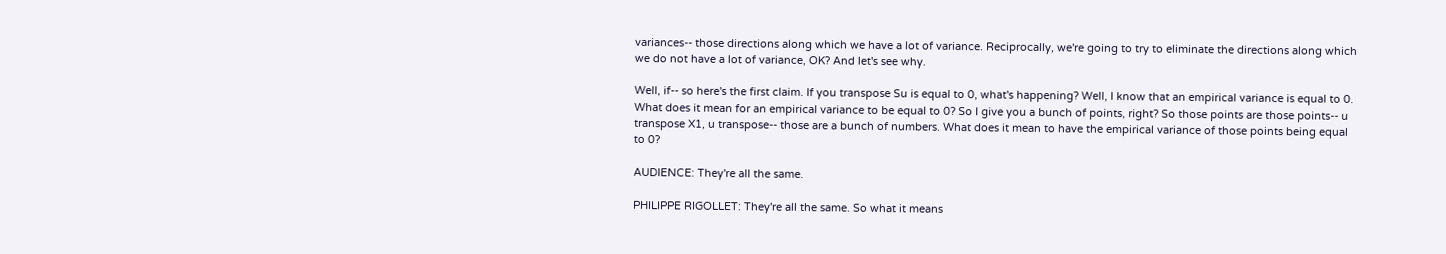variances-- those directions along which we have a lot of variance. Reciprocally, we're going to try to eliminate the directions along which we do not have a lot of variance, OK? And let's see why.

Well, if-- so here's the first claim. If you transpose Su is equal to 0, what's happening? Well, I know that an empirical variance is equal to 0. What does it mean for an empirical variance to be equal to 0? So I give you a bunch of points, right? So those points are those points-- u transpose X1, u transpose-- those are a bunch of numbers. What does it mean to have the empirical variance of those points being equal to 0?

AUDIENCE: They're all the same.

PHILIPPE RIGOLLET: They're all the same. So what it means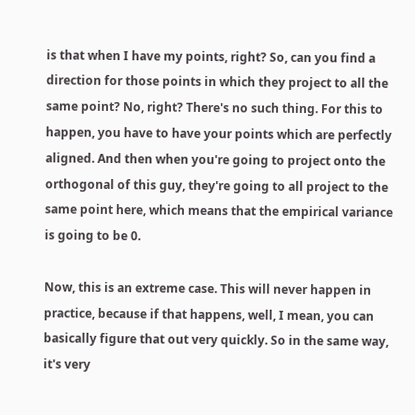is that when I have my points, right? So, can you find a direction for those points in which they project to all the same point? No, right? There's no such thing. For this to happen, you have to have your points which are perfectly aligned. And then when you're going to project onto the orthogonal of this guy, they're going to all project to the same point here, which means that the empirical variance is going to be 0.

Now, this is an extreme case. This will never happen in practice, because if that happens, well, I mean, you can basically figure that out very quickly. So in the same way, it's very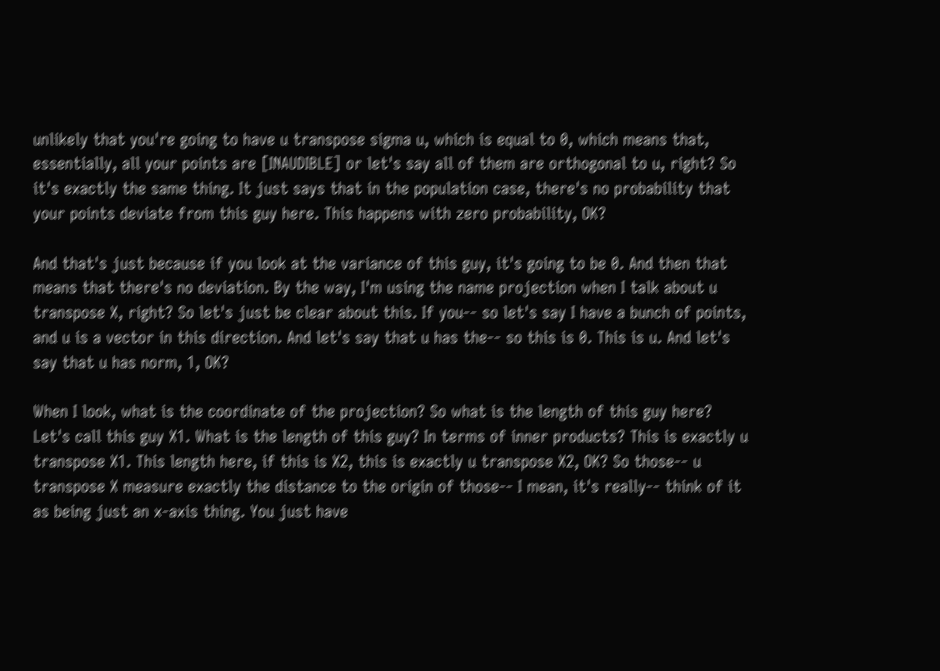unlikely that you're going to have u transpose sigma u, which is equal to 0, which means that, essentially, all your points are [INAUDIBLE] or let's say all of them are orthogonal to u, right? So it's exactly the same thing. It just says that in the population case, there's no probability that your points deviate from this guy here. This happens with zero probability, OK?

And that's just because if you look at the variance of this guy, it's going to be 0. And then that means that there's no deviation. By the way, I'm using the name projection when I talk about u transpose X, right? So let's just be clear about this. If you-- so let's say I have a bunch of points, and u is a vector in this direction. And let's say that u has the-- so this is 0. This is u. And let's say that u has norm, 1, OK?

When I look, what is the coordinate of the projection? So what is the length of this guy here? Let's call this guy X1. What is the length of this guy? In terms of inner products? This is exactly u transpose X1. This length here, if this is X2, this is exactly u transpose X2, OK? So those-- u transpose X measure exactly the distance to the origin of those-- I mean, it's really-- think of it as being just an x-axis thing. You just have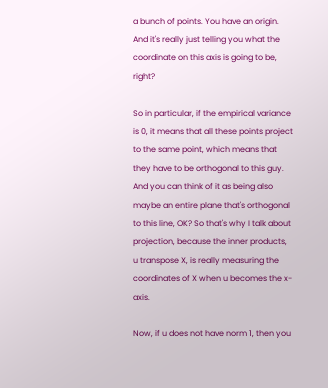a bunch of points. You have an origin. And it's really just telling you what the coordinate on this axis is going to be, right?

So in particular, if the empirical variance is 0, it means that all these points project to the same point, which means that they have to be orthogonal to this guy. And you can think of it as being also maybe an entire plane that's orthogonal to this line, OK? So that's why I talk about projection, because the inner products, u transpose X, is really measuring the coordinates of X when u becomes the x-axis.

Now, if u does not have norm 1, then you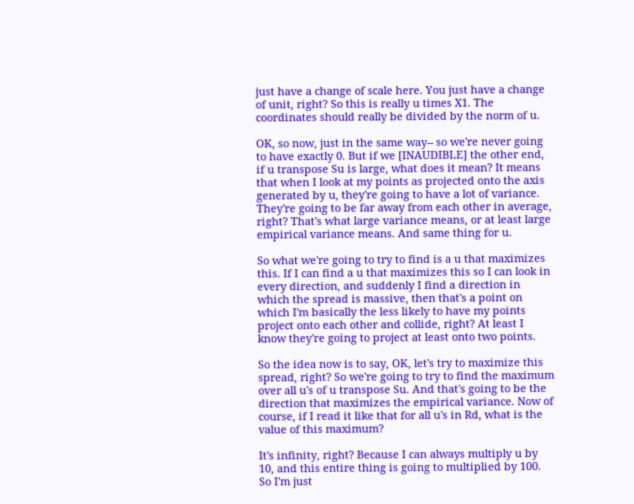just have a change of scale here. You just have a change of unit, right? So this is really u times X1. The coordinates should really be divided by the norm of u.

OK, so now, just in the same way-- so we're never going to have exactly 0. But if we [INAUDIBLE] the other end, if u transpose Su is large, what does it mean? It means that when I look at my points as projected onto the axis generated by u, they're going to have a lot of variance. They're going to be far away from each other in average, right? That's what large variance means, or at least large empirical variance means. And same thing for u.

So what we're going to try to find is a u that maximizes this. If I can find a u that maximizes this so I can look in every direction, and suddenly I find a direction in which the spread is massive, then that's a point on which I'm basically the less likely to have my points project onto each other and collide, right? At least I know they're going to project at least onto two points.

So the idea now is to say, OK, let's try to maximize this spread, right? So we're going to try to find the maximum over all u's of u transpose Su. And that's going to be the direction that maximizes the empirical variance. Now of course, if I read it like that for all u's in Rd, what is the value of this maximum?

It's infinity, right? Because I can always multiply u by 10, and this entire thing is going to multiplied by 100. So I'm just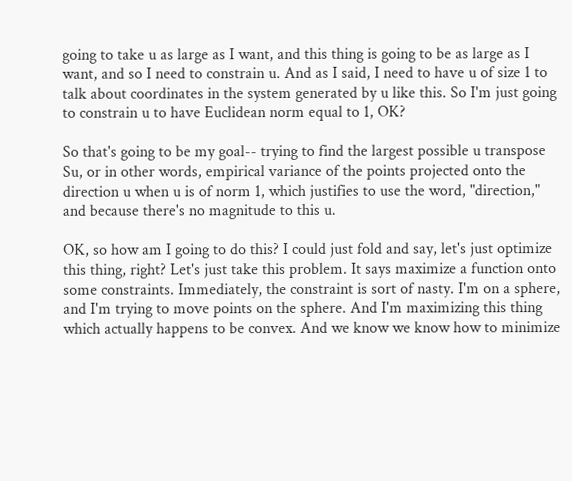going to take u as large as I want, and this thing is going to be as large as I want, and so I need to constrain u. And as I said, I need to have u of size 1 to talk about coordinates in the system generated by u like this. So I'm just going to constrain u to have Euclidean norm equal to 1, OK?

So that's going to be my goal-- trying to find the largest possible u transpose Su, or in other words, empirical variance of the points projected onto the direction u when u is of norm 1, which justifies to use the word, "direction," and because there's no magnitude to this u.

OK, so how am I going to do this? I could just fold and say, let's just optimize this thing, right? Let's just take this problem. It says maximize a function onto some constraints. Immediately, the constraint is sort of nasty. I'm on a sphere, and I'm trying to move points on the sphere. And I'm maximizing this thing which actually happens to be convex. And we know we know how to minimize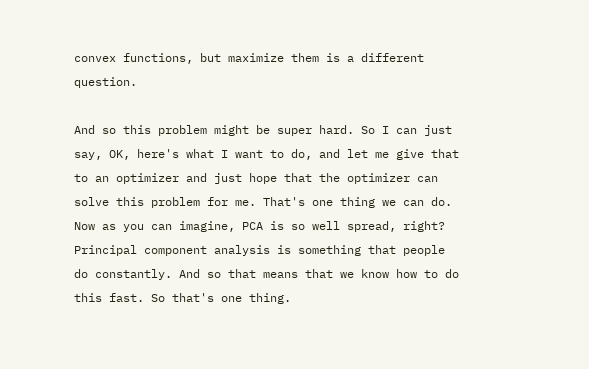convex functions, but maximize them is a different question.

And so this problem might be super hard. So I can just say, OK, here's what I want to do, and let me give that to an optimizer and just hope that the optimizer can solve this problem for me. That's one thing we can do. Now as you can imagine, PCA is so well spread, right? Principal component analysis is something that people do constantly. And so that means that we know how to do this fast. So that's one thing.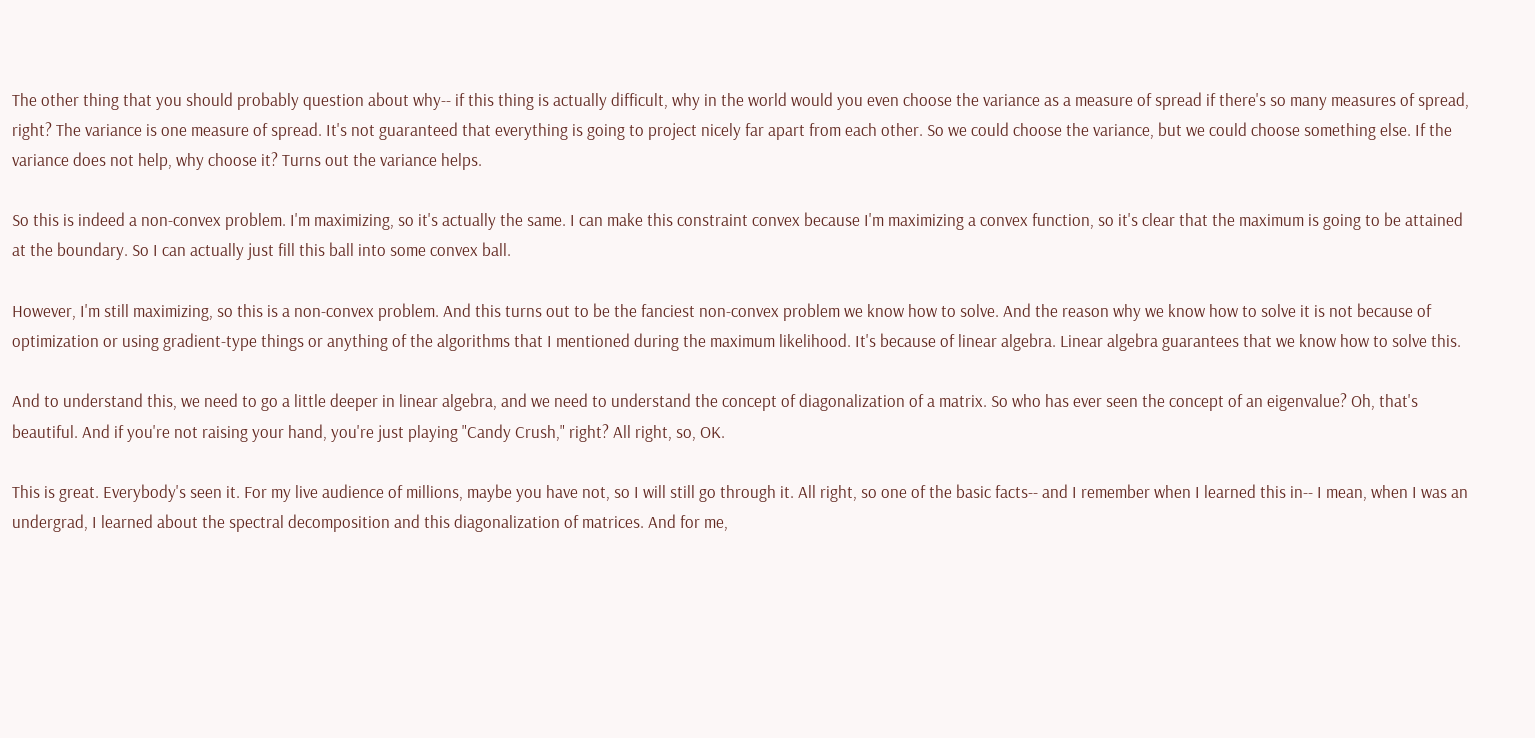The other thing that you should probably question about why-- if this thing is actually difficult, why in the world would you even choose the variance as a measure of spread if there's so many measures of spread, right? The variance is one measure of spread. It's not guaranteed that everything is going to project nicely far apart from each other. So we could choose the variance, but we could choose something else. If the variance does not help, why choose it? Turns out the variance helps.

So this is indeed a non-convex problem. I'm maximizing, so it's actually the same. I can make this constraint convex because I'm maximizing a convex function, so it's clear that the maximum is going to be attained at the boundary. So I can actually just fill this ball into some convex ball.

However, I'm still maximizing, so this is a non-convex problem. And this turns out to be the fanciest non-convex problem we know how to solve. And the reason why we know how to solve it is not because of optimization or using gradient-type things or anything of the algorithms that I mentioned during the maximum likelihood. It's because of linear algebra. Linear algebra guarantees that we know how to solve this.

And to understand this, we need to go a little deeper in linear algebra, and we need to understand the concept of diagonalization of a matrix. So who has ever seen the concept of an eigenvalue? Oh, that's beautiful. And if you're not raising your hand, you're just playing "Candy Crush," right? All right, so, OK.

This is great. Everybody's seen it. For my live audience of millions, maybe you have not, so I will still go through it. All right, so one of the basic facts-- and I remember when I learned this in-- I mean, when I was an undergrad, I learned about the spectral decomposition and this diagonalization of matrices. And for me,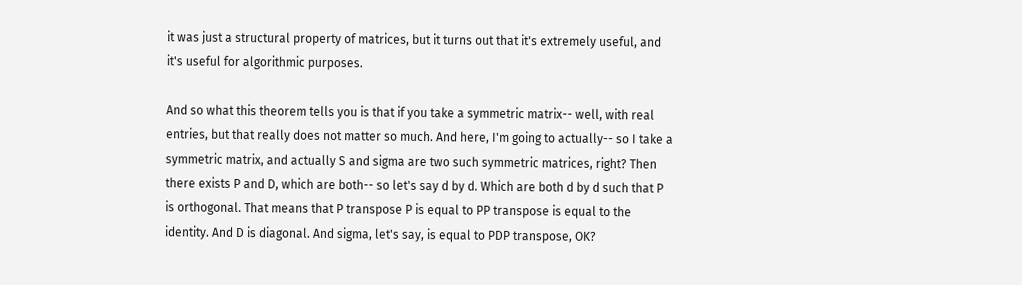it was just a structural property of matrices, but it turns out that it's extremely useful, and it's useful for algorithmic purposes.

And so what this theorem tells you is that if you take a symmetric matrix-- well, with real entries, but that really does not matter so much. And here, I'm going to actually-- so I take a symmetric matrix, and actually S and sigma are two such symmetric matrices, right? Then there exists P and D, which are both-- so let's say d by d. Which are both d by d such that P is orthogonal. That means that P transpose P is equal to PP transpose is equal to the identity. And D is diagonal. And sigma, let's say, is equal to PDP transpose, OK?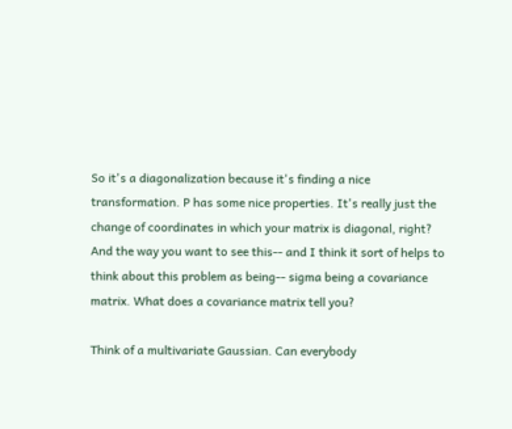So it's a diagonalization because it's finding a nice transformation. P has some nice properties. It's really just the change of coordinates in which your matrix is diagonal, right? And the way you want to see this-- and I think it sort of helps to think about this problem as being-- sigma being a covariance matrix. What does a covariance matrix tell you?

Think of a multivariate Gaussian. Can everybody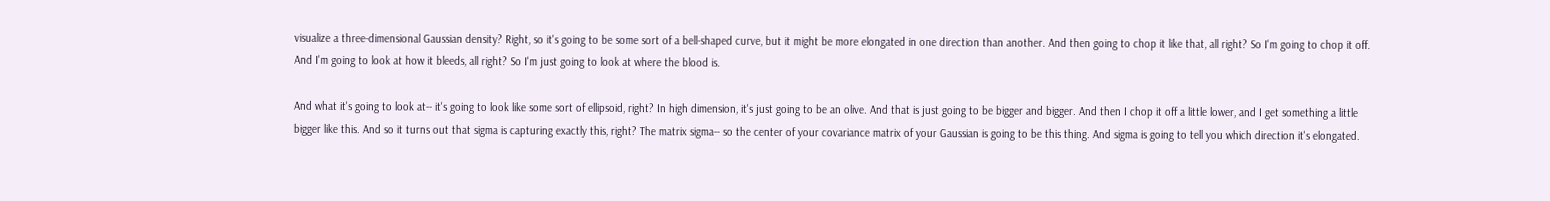visualize a three-dimensional Gaussian density? Right, so it's going to be some sort of a bell-shaped curve, but it might be more elongated in one direction than another. And then going to chop it like that, all right? So I'm going to chop it off. And I'm going to look at how it bleeds, all right? So I'm just going to look at where the blood is.

And what it's going to look at-- it's going to look like some sort of ellipsoid, right? In high dimension, it's just going to be an olive. And that is just going to be bigger and bigger. And then I chop it off a little lower, and I get something a little bigger like this. And so it turns out that sigma is capturing exactly this, right? The matrix sigma-- so the center of your covariance matrix of your Gaussian is going to be this thing. And sigma is going to tell you which direction it's elongated.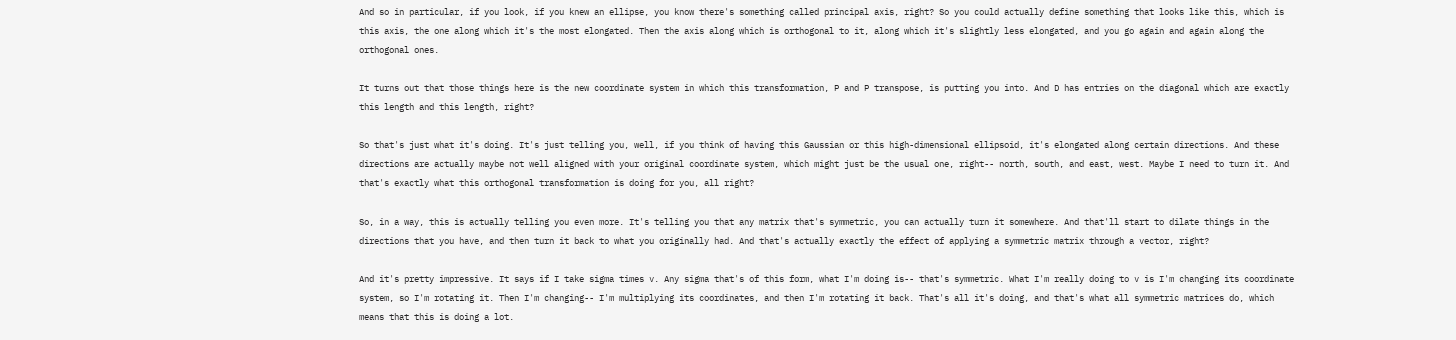And so in particular, if you look, if you knew an ellipse, you know there's something called principal axis, right? So you could actually define something that looks like this, which is this axis, the one along which it's the most elongated. Then the axis along which is orthogonal to it, along which it's slightly less elongated, and you go again and again along the orthogonal ones.

It turns out that those things here is the new coordinate system in which this transformation, P and P transpose, is putting you into. And D has entries on the diagonal which are exactly this length and this length, right?

So that's just what it's doing. It's just telling you, well, if you think of having this Gaussian or this high-dimensional ellipsoid, it's elongated along certain directions. And these directions are actually maybe not well aligned with your original coordinate system, which might just be the usual one, right-- north, south, and east, west. Maybe I need to turn it. And that's exactly what this orthogonal transformation is doing for you, all right?

So, in a way, this is actually telling you even more. It's telling you that any matrix that's symmetric, you can actually turn it somewhere. And that'll start to dilate things in the directions that you have, and then turn it back to what you originally had. And that's actually exactly the effect of applying a symmetric matrix through a vector, right?

And it's pretty impressive. It says if I take sigma times v. Any sigma that's of this form, what I'm doing is-- that's symmetric. What I'm really doing to v is I'm changing its coordinate system, so I'm rotating it. Then I'm changing-- I'm multiplying its coordinates, and then I'm rotating it back. That's all it's doing, and that's what all symmetric matrices do, which means that this is doing a lot.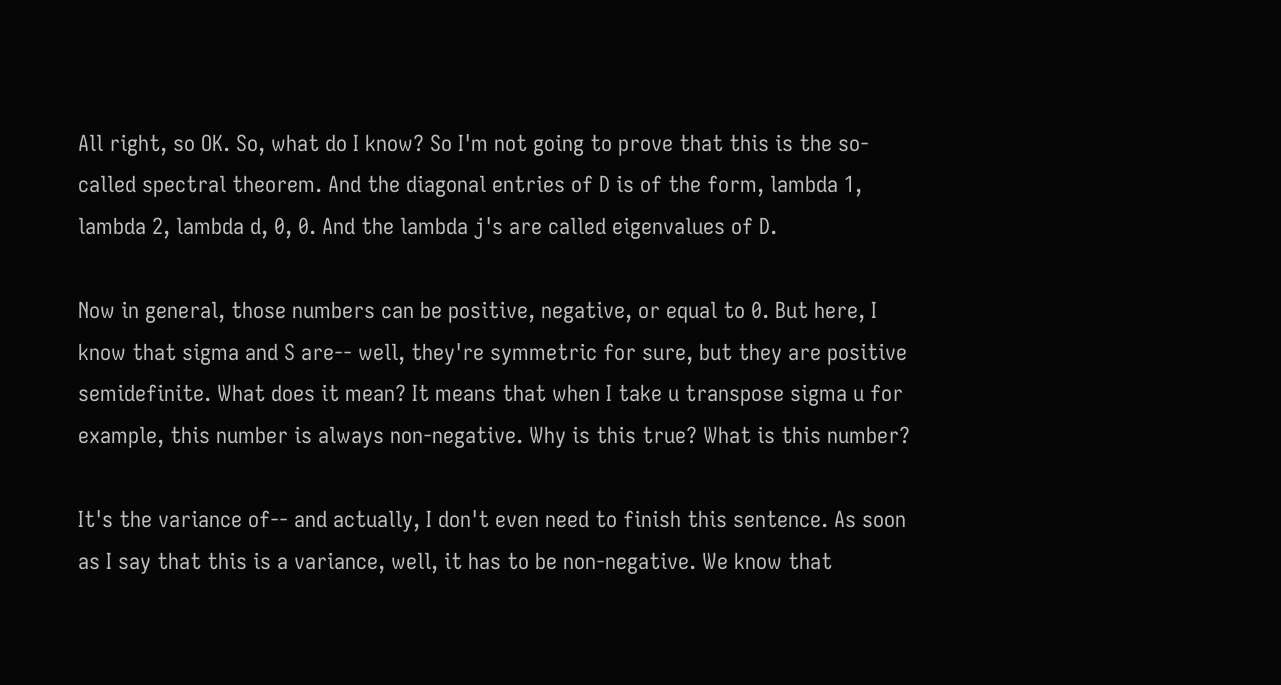All right, so OK. So, what do I know? So I'm not going to prove that this is the so-called spectral theorem. And the diagonal entries of D is of the form, lambda 1, lambda 2, lambda d, 0, 0. And the lambda j's are called eigenvalues of D.

Now in general, those numbers can be positive, negative, or equal to 0. But here, I know that sigma and S are-- well, they're symmetric for sure, but they are positive semidefinite. What does it mean? It means that when I take u transpose sigma u for example, this number is always non-negative. Why is this true? What is this number?

It's the variance of-- and actually, I don't even need to finish this sentence. As soon as I say that this is a variance, well, it has to be non-negative. We know that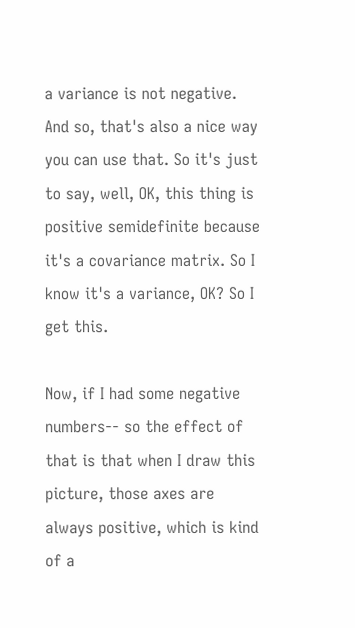a variance is not negative. And so, that's also a nice way you can use that. So it's just to say, well, OK, this thing is positive semidefinite because it's a covariance matrix. So I know it's a variance, OK? So I get this.

Now, if I had some negative numbers-- so the effect of that is that when I draw this picture, those axes are always positive, which is kind of a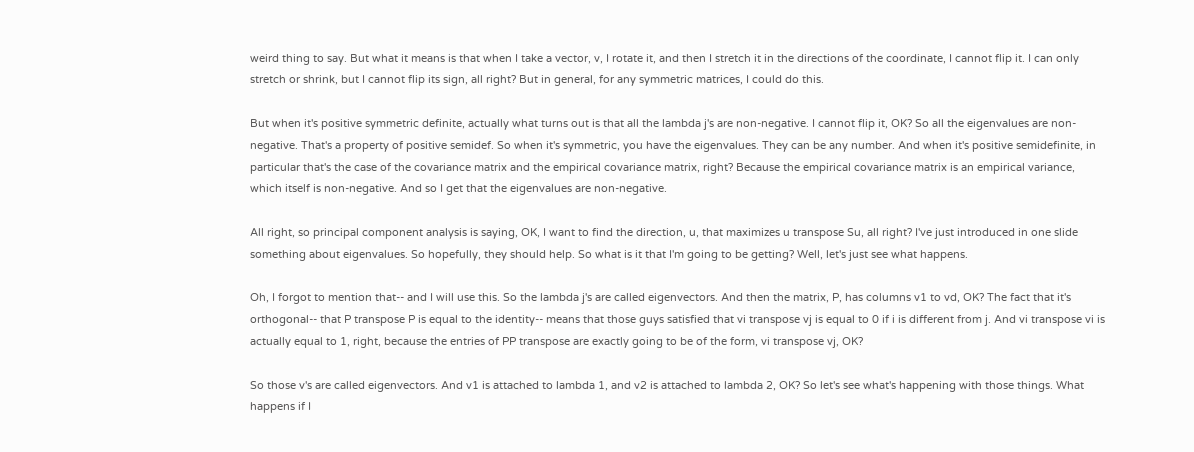weird thing to say. But what it means is that when I take a vector, v, I rotate it, and then I stretch it in the directions of the coordinate, I cannot flip it. I can only stretch or shrink, but I cannot flip its sign, all right? But in general, for any symmetric matrices, I could do this.

But when it's positive symmetric definite, actually what turns out is that all the lambda j's are non-negative. I cannot flip it, OK? So all the eigenvalues are non-negative. That's a property of positive semidef. So when it's symmetric, you have the eigenvalues. They can be any number. And when it's positive semidefinite, in particular that's the case of the covariance matrix and the empirical covariance matrix, right? Because the empirical covariance matrix is an empirical variance, which itself is non-negative. And so I get that the eigenvalues are non-negative.

All right, so principal component analysis is saying, OK, I want to find the direction, u, that maximizes u transpose Su, all right? I've just introduced in one slide something about eigenvalues. So hopefully, they should help. So what is it that I'm going to be getting? Well, let's just see what happens.

Oh, I forgot to mention that-- and I will use this. So the lambda j's are called eigenvectors. And then the matrix, P, has columns v1 to vd, OK? The fact that it's orthogonal-- that P transpose P is equal to the identity-- means that those guys satisfied that vi transpose vj is equal to 0 if i is different from j. And vi transpose vi is actually equal to 1, right, because the entries of PP transpose are exactly going to be of the form, vi transpose vj, OK?

So those v's are called eigenvectors. And v1 is attached to lambda 1, and v2 is attached to lambda 2, OK? So let's see what's happening with those things. What happens if I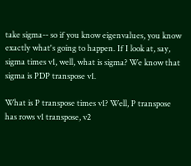take sigma-- so if you know eigenvalues, you know exactly what's going to happen. If I look at, say, sigma times v1, well, what is sigma? We know that sigma is PDP transpose v1.

What is P transpose times v1? Well, P transpose has rows v1 transpose, v2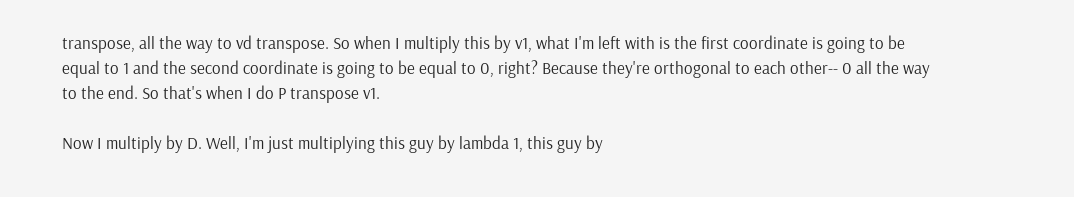transpose, all the way to vd transpose. So when I multiply this by v1, what I'm left with is the first coordinate is going to be equal to 1 and the second coordinate is going to be equal to 0, right? Because they're orthogonal to each other-- 0 all the way to the end. So that's when I do P transpose v1.

Now I multiply by D. Well, I'm just multiplying this guy by lambda 1, this guy by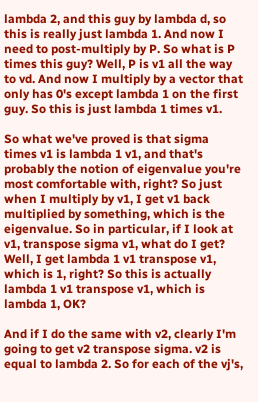lambda 2, and this guy by lambda d, so this is really just lambda 1. And now I need to post-multiply by P. So what is P times this guy? Well, P is v1 all the way to vd. And now I multiply by a vector that only has 0's except lambda 1 on the first guy. So this is just lambda 1 times v1.

So what we've proved is that sigma times v1 is lambda 1 v1, and that's probably the notion of eigenvalue you're most comfortable with, right? So just when I multiply by v1, I get v1 back multiplied by something, which is the eigenvalue. So in particular, if I look at v1, transpose sigma v1, what do I get? Well, I get lambda 1 v1 transpose v1, which is 1, right? So this is actually lambda 1 v1 transpose v1, which is lambda 1, OK?

And if I do the same with v2, clearly I'm going to get v2 transpose sigma. v2 is equal to lambda 2. So for each of the vj's,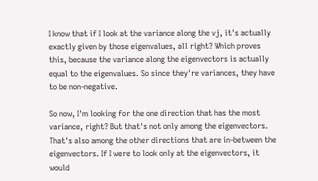I know that if I look at the variance along the vj, it's actually exactly given by those eigenvalues, all right? Which proves this, because the variance along the eigenvectors is actually equal to the eigenvalues. So since they're variances, they have to be non-negative.

So now, I'm looking for the one direction that has the most variance, right? But that's not only among the eigenvectors. That's also among the other directions that are in-between the eigenvectors. If I were to look only at the eigenvectors, it would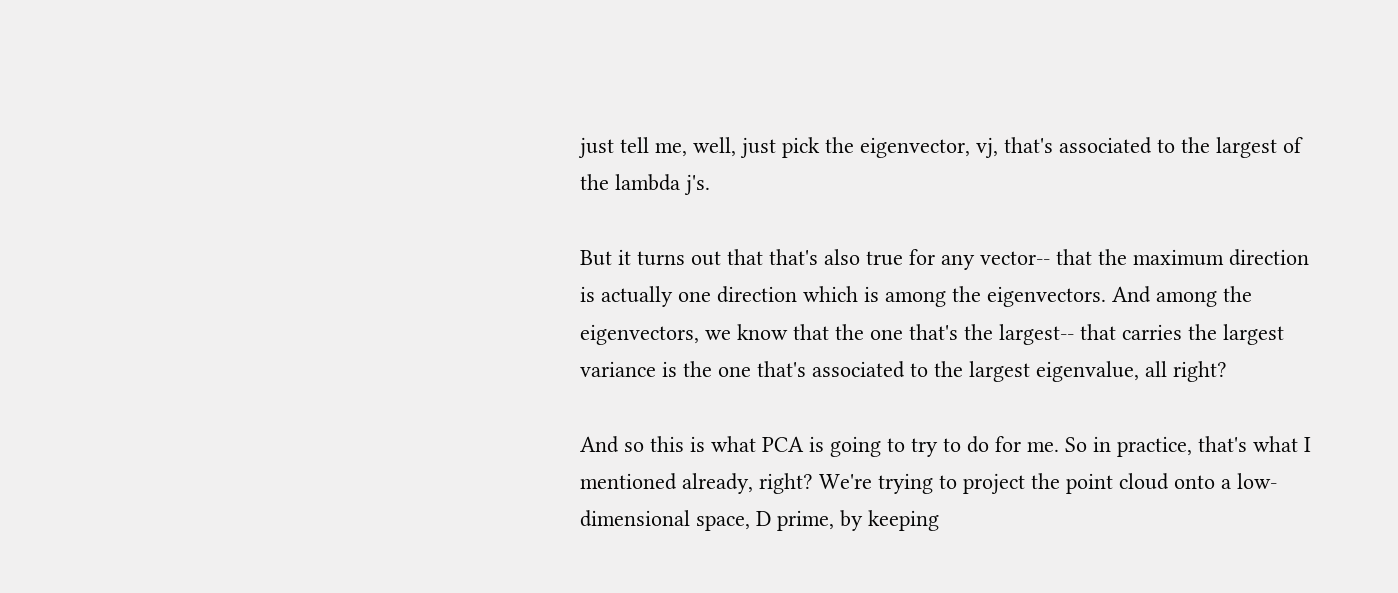just tell me, well, just pick the eigenvector, vj, that's associated to the largest of the lambda j's.

But it turns out that that's also true for any vector-- that the maximum direction is actually one direction which is among the eigenvectors. And among the eigenvectors, we know that the one that's the largest-- that carries the largest variance is the one that's associated to the largest eigenvalue, all right?

And so this is what PCA is going to try to do for me. So in practice, that's what I mentioned already, right? We're trying to project the point cloud onto a low-dimensional space, D prime, by keeping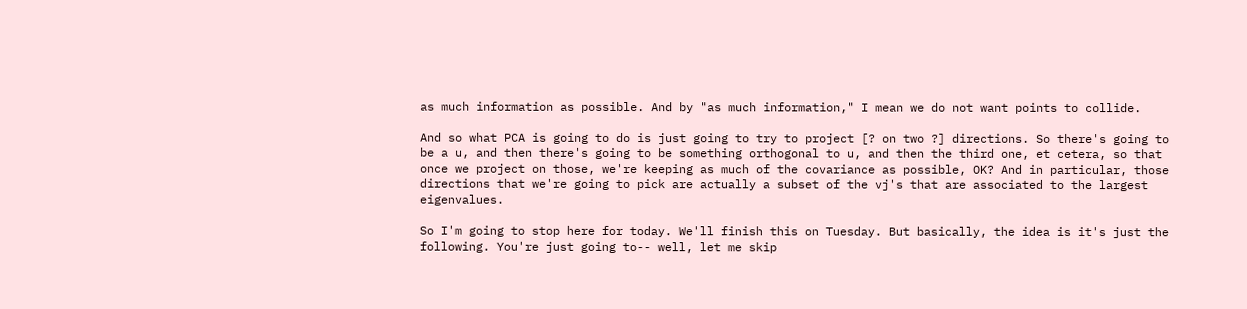as much information as possible. And by "as much information," I mean we do not want points to collide.

And so what PCA is going to do is just going to try to project [? on two ?] directions. So there's going to be a u, and then there's going to be something orthogonal to u, and then the third one, et cetera, so that once we project on those, we're keeping as much of the covariance as possible, OK? And in particular, those directions that we're going to pick are actually a subset of the vj's that are associated to the largest eigenvalues.

So I'm going to stop here for today. We'll finish this on Tuesday. But basically, the idea is it's just the following. You're just going to-- well, let me skip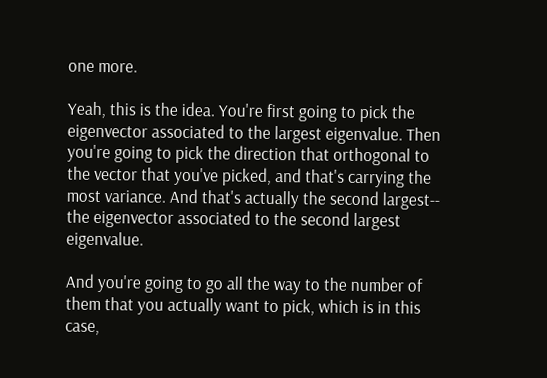one more.

Yeah, this is the idea. You're first going to pick the eigenvector associated to the largest eigenvalue. Then you're going to pick the direction that orthogonal to the vector that you've picked, and that's carrying the most variance. And that's actually the second largest-- the eigenvector associated to the second largest eigenvalue.

And you're going to go all the way to the number of them that you actually want to pick, which is in this case,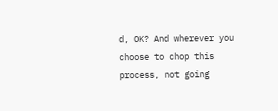d, OK? And wherever you choose to chop this process, not going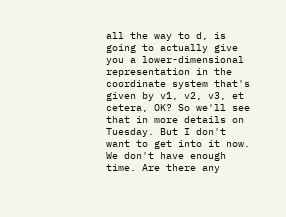all the way to d, is going to actually give you a lower-dimensional representation in the coordinate system that's given by v1, v2, v3, et cetera, OK? So we'll see that in more details on Tuesday. But I don't want to get into it now. We don't have enough time. Are there any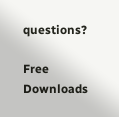questions?

Free Downloads